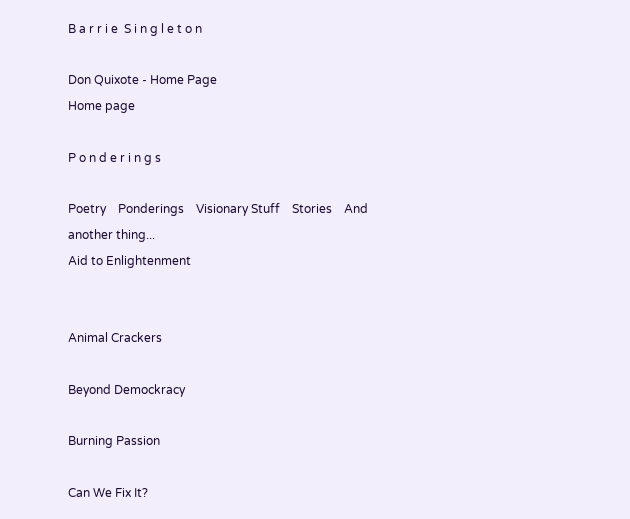B a r r i e  S i n g l e t o n

Don Quixote - Home Page
Home page

P o n d e r i n g s

Poetry    Ponderings    Visionary Stuff    Stories    And another thing...
Aid to Enlightenment


Animal Crackers

Beyond Demockracy

Burning Passion

Can We Fix It?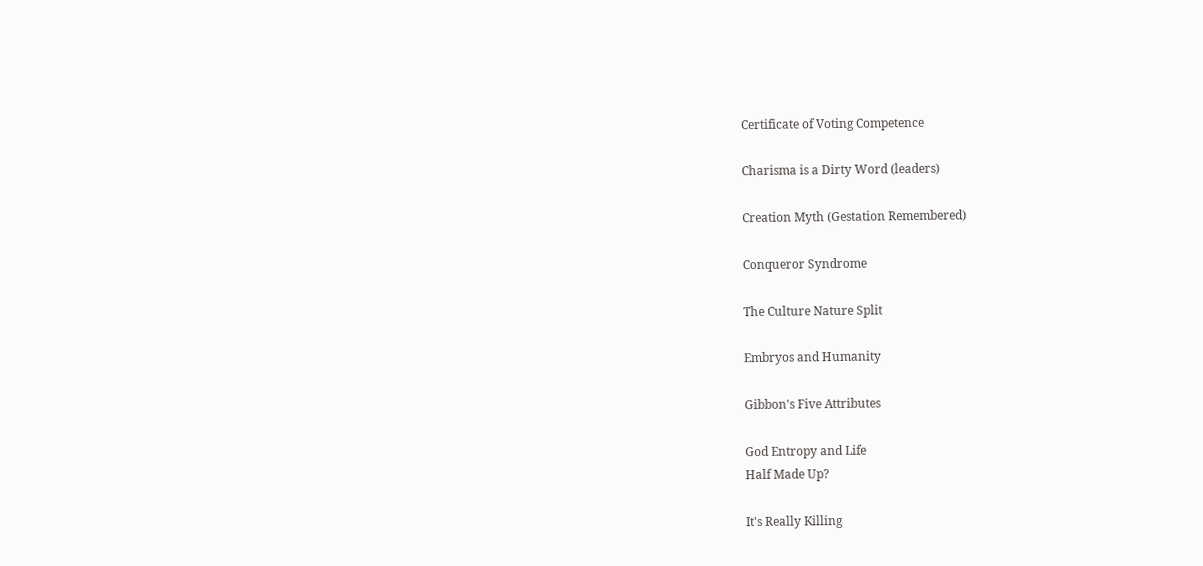Certificate of Voting Competence

Charisma is a Dirty Word (leaders)

Creation Myth (Gestation Remembered)

Conqueror Syndrome

The Culture Nature Split

Embryos and Humanity

Gibbon's Five Attributes

God Entropy and Life
Half Made Up?

It's Really Killing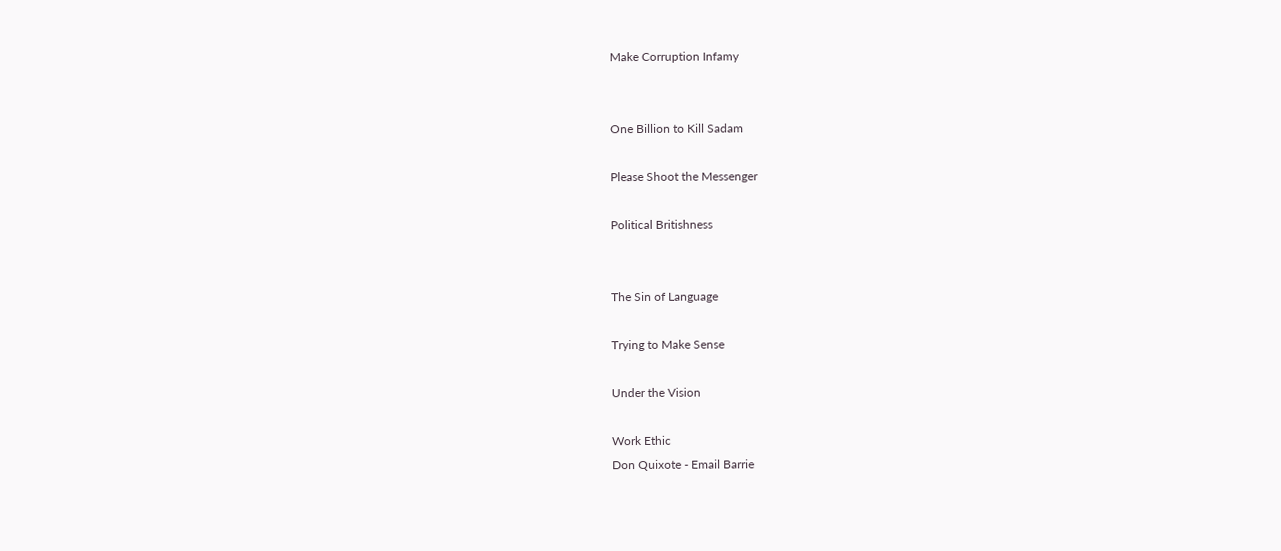Make Corruption Infamy


One Billion to Kill Sadam

Please Shoot the Messenger

Political Britishness


The Sin of Language

Trying to Make Sense

Under the Vision

Work Ethic
Don Quixote - Email Barrie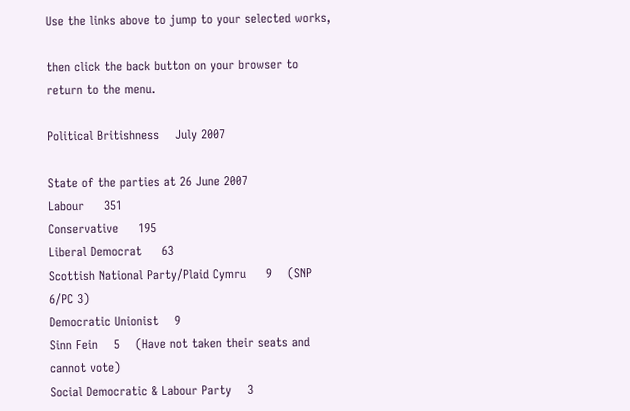Use the links above to jump to your selected works,

then click the back button on your browser to return to the menu.

Political Britishness    July 2007

State of the parties at 26 June 2007
Labour     351
Conservative     195
Liberal Democrat     63
Scottish National Party/Plaid Cymru     9    (SNP 6/PC 3)
Democratic Unionist    9
Sinn Fein    5    (Have not taken their seats and cannot vote)
Social Democratic & Labour Party    3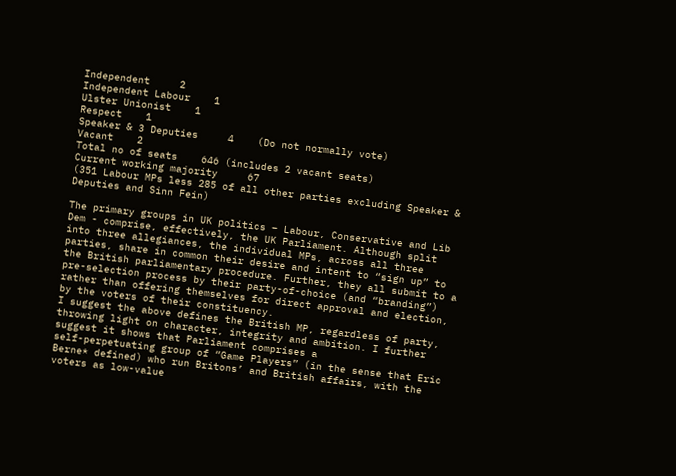Independent     2
Independent Labour    1
Ulster Unionist    1
Respect    1
Speaker & 3 Deputies     4    (Do not normally vote)
Vacant    2
Total no of seats    646 (includes 2 vacant seats)
Current working majority     67
(351 Labour MPs less 285 of all other parties excluding Speaker & Deputies and Sinn Fein)

The primary groups in UK politics – Labour, Conservative and Lib Dem - comprise, effectively, the UK Parliament. Although split into three allegiances, the individual MPs, across all three parties, share in common their desire and intent to “sign up” to the British parliamentary procedure. Further, they all submit to a pre-selection process by their party-of-choice (and “branding”) rather than offering themselves for direct approval and election, by the voters of their constituency.
I suggest the above defines the British MP, regardless of party, throwing light on character, integrity and ambition. I further suggest it shows that Parliament comprises a
self-perpetuating group of “Game Players” (in the sense that Eric Berne* defined) who run Britons’ and British affairs, with the voters as low-value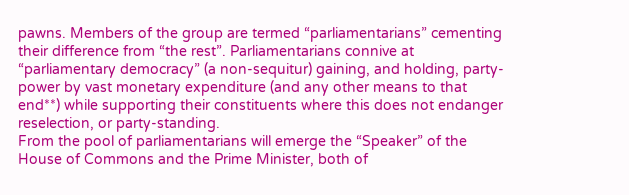pawns. Members of the group are termed “parliamentarians” cementing their difference from “the rest”. Parliamentarians connive at “parliamentary democracy” (a non-sequitur) gaining, and holding, party-power by vast monetary expenditure (and any other means to that end**) while supporting their constituents where this does not endanger reselection, or party-standing.
From the pool of parliamentarians will emerge the “Speaker” of the House of Commons and the Prime Minister, both of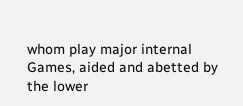whom play major internal Games, aided and abetted by the lower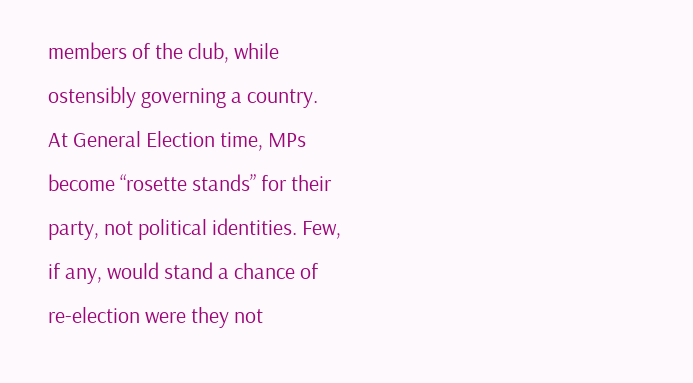members of the club, while ostensibly governing a country.
At General Election time, MPs become “rosette stands” for their party, not political identities. Few, if any, would stand a chance of re-election were they not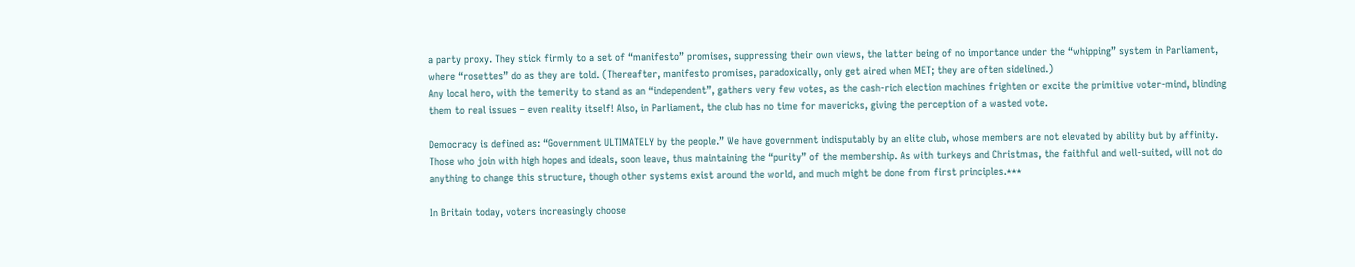a party proxy. They stick firmly to a set of “manifesto” promises, suppressing their own views, the latter being of no importance under the “whipping” system in Parliament, where “rosettes” do as they are told. (Thereafter, manifesto promises, paradoxically, only get aired when MET; they are often sidelined.)
Any local hero, with the temerity to stand as an “independent”, gathers very few votes, as the cash-rich election machines frighten or excite the primitive voter-mind, blinding them to real issues – even reality itself! Also, in Parliament, the club has no time for mavericks, giving the perception of a wasted vote.

Democracy is defined as: “Government ULTIMATELY by the people.” We have government indisputably by an elite club, whose members are not elevated by ability but by affinity. Those who join with high hopes and ideals, soon leave, thus maintaining the “purity” of the membership. As with turkeys and Christmas, the faithful and well-suited, will not do anything to change this structure, though other systems exist around the world, and much might be done from first principles.***

In Britain today, voters increasingly choose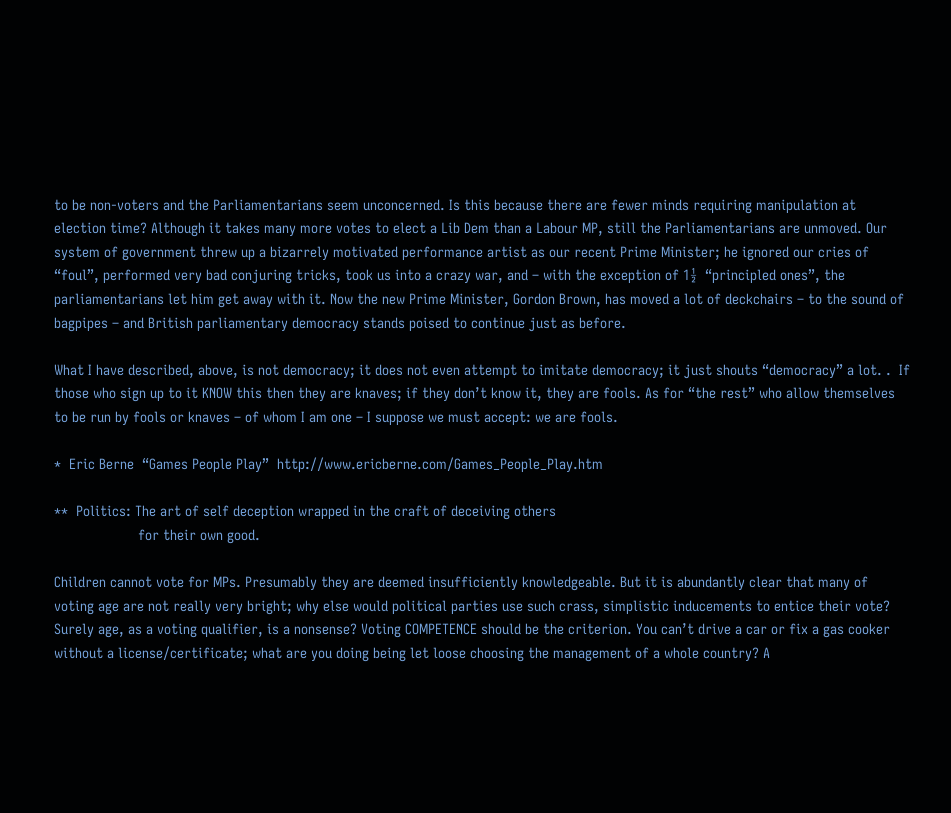to be non-voters and the Parliamentarians seem unconcerned. Is this because there are fewer minds requiring manipulation at election time? Although it takes many more votes to elect a Lib Dem than a Labour MP, still the Parliamentarians are unmoved. Our system of government threw up a bizarrely motivated performance artist as our recent Prime Minister; he ignored our cries of “foul”, performed very bad conjuring tricks, took us into a crazy war, and – with the exception of 1½  “principled ones”, the parliamentarians let him get away with it. Now the new Prime Minister, Gordon Brown, has moved a lot of deckchairs – to the sound of bagpipes – and British parliamentary democracy stands poised to continue just as before.

What I have described, above, is not democracy; it does not even attempt to imitate democracy; it just shouts “democracy” a lot. .  If those who sign up to it KNOW this then they are knaves; if they don’t know it, they are fools. As for “the rest” who allow themselves to be run by fools or knaves – of whom I am one – I suppose we must accept: we are fools.

*  Eric Berne  “Games People Play”  http://www.ericberne.com/Games_People_Play.htm

**  Politics: The art of self deception wrapped in the craft of deceiving others
                     for their own good.

Children cannot vote for MPs. Presumably they are deemed insufficiently knowledgeable. But it is abundantly clear that many of voting age are not really very bright; why else would political parties use such crass, simplistic inducements to entice their vote? Surely age, as a voting qualifier, is a nonsense? Voting COMPETENCE should be the criterion. You can’t drive a car or fix a gas cooker without a license/certificate; what are you doing being let loose choosing the management of a whole country? A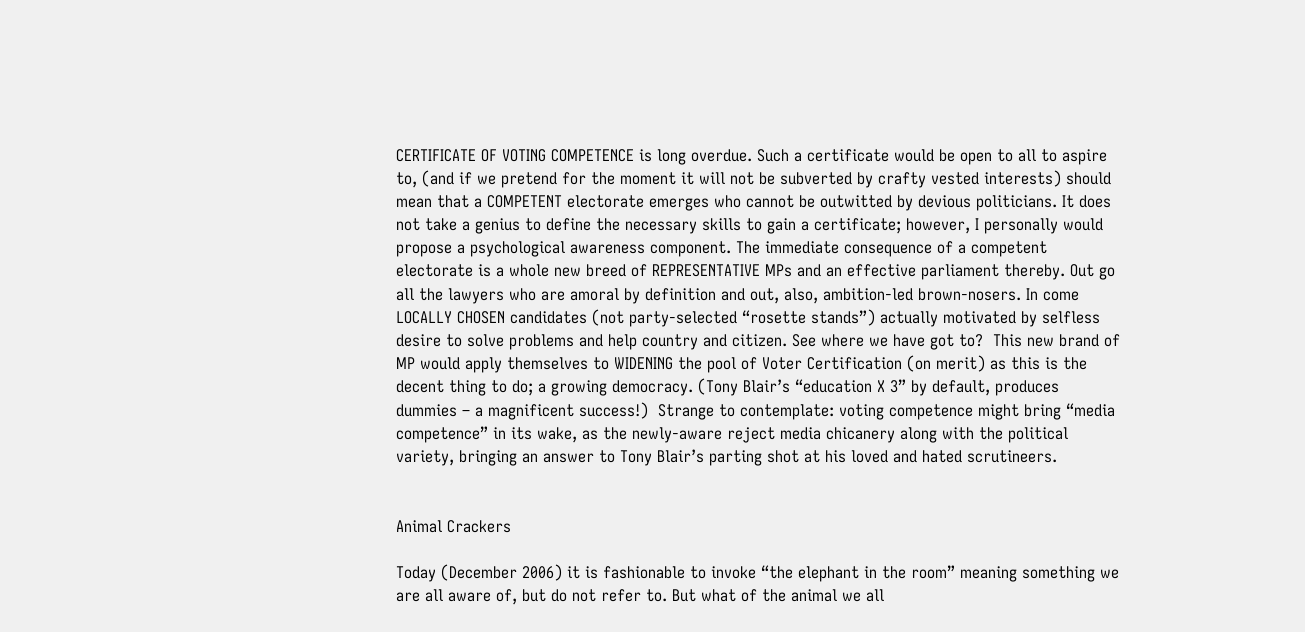CERTIFICATE OF VOTING COMPETENCE is long overdue. Such a certificate would be open to all to aspire to, (and if we pretend for the moment it will not be subverted by crafty vested interests) should mean that a COMPETENT electorate emerges who cannot be outwitted by devious politicians. It does not take a genius to define the necessary skills to gain a certificate; however, I personally would propose a psychological awareness component. The immediate consequence of a competent electorate is a whole new breed of REPRESENTATIVE MPs and an effective parliament thereby. Out go all the lawyers who are amoral by definition and out, also, ambition-led brown-nosers. In come LOCALLY CHOSEN candidates (not party-selected “rosette stands”) actually motivated by selfless desire to solve problems and help country and citizen. See where we have got to?  This new brand of MP would apply themselves to WIDENING the pool of Voter Certification (on merit) as this is the decent thing to do; a growing democracy. (Tony Blair’s “education X 3” by default, produces dummies – a magnificent success!)  Strange to contemplate: voting competence might bring “media competence” in its wake, as the newly-aware reject media chicanery along with the political variety, bringing an answer to Tony Blair’s parting shot at his loved and hated scrutineers.


Animal Crackers

Today (December 2006) it is fashionable to invoke “the elephant in the room” meaning something we are all aware of, but do not refer to. But what of the animal we all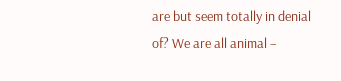are but seem totally in denial of? We are all animal –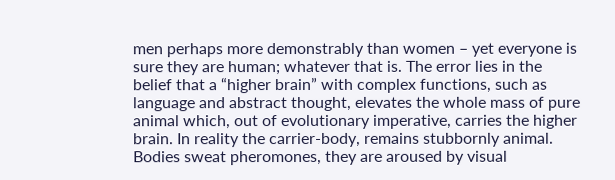men perhaps more demonstrably than women – yet everyone is sure they are human; whatever that is. The error lies in the belief that a “higher brain” with complex functions, such as language and abstract thought, elevates the whole mass of pure animal which, out of evolutionary imperative, carries the higher brain. In reality the carrier-body, remains stubbornly animal. Bodies sweat pheromones, they are aroused by visual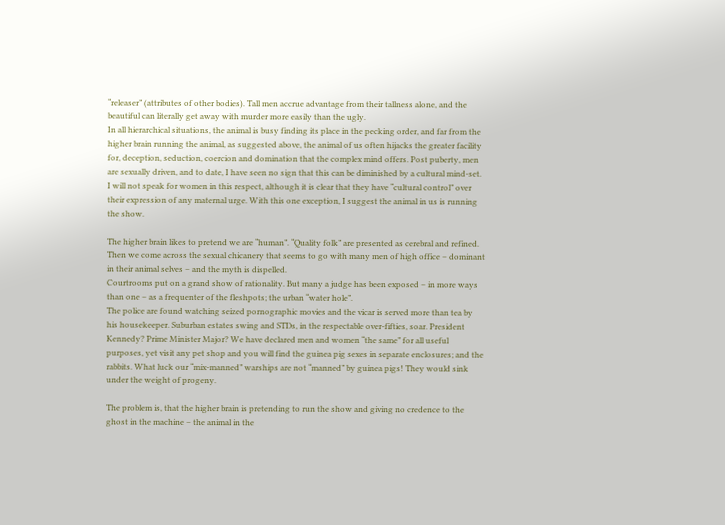“releaser” (attributes of other bodies). Tall men accrue advantage from their tallness alone, and the beautiful can literally get away with murder more easily than the ugly.
In all hierarchical situations, the animal is busy finding its place in the pecking order, and far from the higher brain running the animal, as suggested above, the animal of us often hijacks the greater facility for, deception, seduction, coercion and domination that the complex mind offers. Post puberty, men are sexually driven, and to date, I have seen no sign that this can be diminished by a cultural mind-set. I will not speak for women in this respect, although it is clear that they have “cultural control” over their expression of any maternal urge. With this one exception, I suggest the animal in us is running the show.

The higher brain likes to pretend we are “human”. “Quality folk” are presented as cerebral and refined. Then we come across the sexual chicanery that seems to go with many men of high office – dominant in their animal selves – and the myth is dispelled.
Courtrooms put on a grand show of rationality. But many a judge has been exposed – in more ways than one – as a frequenter of the fleshpots; the urban “water hole”.
The police are found watching seized pornographic movies and the vicar is served more than tea by his housekeeper. Suburban estates swing and STDs, in the respectable over-fifties, soar. President Kennedy? Prime Minister Major? We have declared men and women “the same” for all useful purposes, yet visit any pet shop and you will find the guinea pig sexes in separate enclosures; and the rabbits. What luck our “mix-manned” warships are not “manned” by guinea pigs! They would sink under the weight of progeny.

The problem is, that the higher brain is pretending to run the show and giving no credence to the ghost in the machine – the animal in the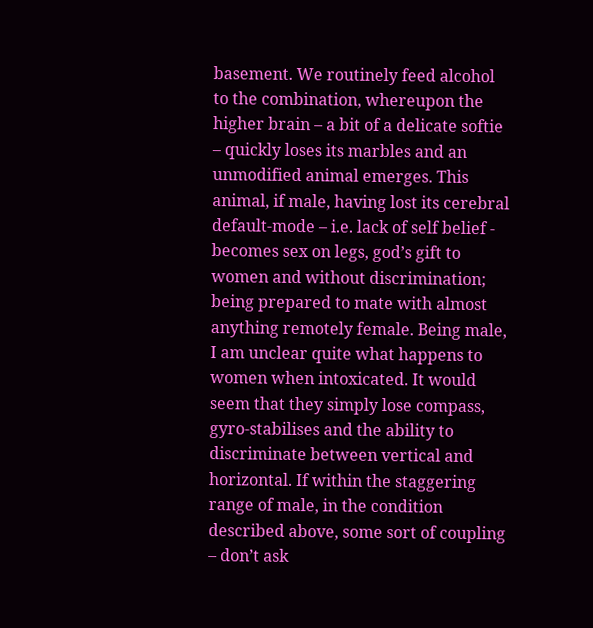basement. We routinely feed alcohol to the combination, whereupon the higher brain – a bit of a delicate softie – quickly loses its marbles and an unmodified animal emerges. This animal, if male, having lost its cerebral default-mode – i.e. lack of self belief - becomes sex on legs, god’s gift to women and without discrimination; being prepared to mate with almost anything remotely female. Being male, I am unclear quite what happens to women when intoxicated. It would seem that they simply lose compass, gyro-stabilises and the ability to discriminate between vertical and horizontal. If within the staggering range of male, in the condition described above, some sort of coupling – don’t ask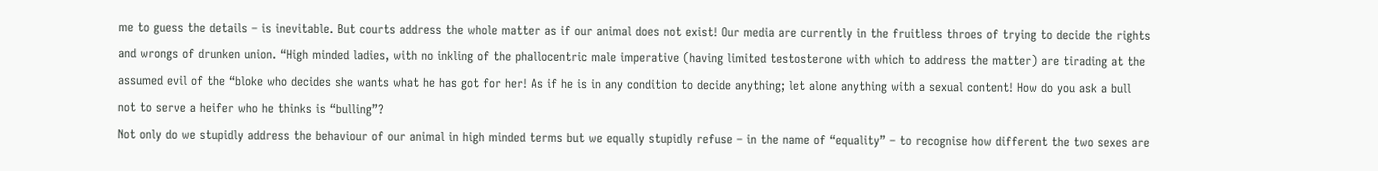me to guess the details – is inevitable. But courts address the whole matter as if our animal does not exist! Our media are currently in the fruitless throes of trying to decide the rights and wrongs of drunken union. “High minded ladies, with no inkling of the phallocentric male imperative (having limited testosterone with which to address the matter) are tirading at the assumed evil of the “bloke who decides she wants what he has got for her! As if he is in any condition to decide anything; let alone anything with a sexual content! How do you ask a bull not to serve a heifer who he thinks is “bulling”?
Not only do we stupidly address the behaviour of our animal in high minded terms but we equally stupidly refuse – in the name of “equality” – to recognise how different the two sexes are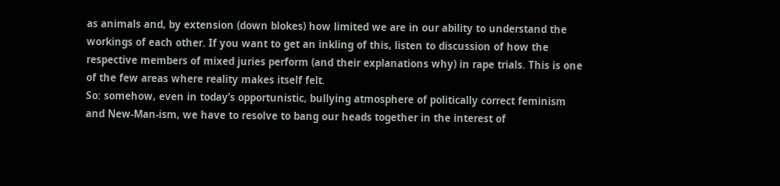as animals and, by extension (down blokes) how limited we are in our ability to understand the workings of each other. If you want to get an inkling of this, listen to discussion of how the respective members of mixed juries perform (and their explanations why) in rape trials. This is one of the few areas where reality makes itself felt.
So: somehow, even in today’s opportunistic, bullying atmosphere of politically correct feminism and New-Man-ism, we have to resolve to bang our heads together in the interest of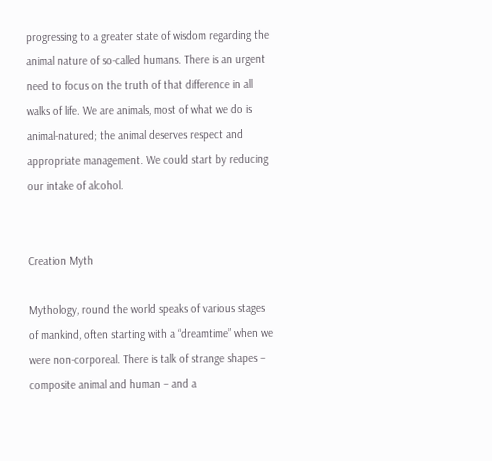progressing to a greater state of wisdom regarding the animal nature of so-called humans. There is an urgent need to focus on the truth of that difference in all walks of life. We are animals, most of what we do is animal-natured; the animal deserves respect and appropriate management. We could start by reducing our intake of alcohol.


Creation Myth

Mythology, round the world speaks of various stages of mankind, often starting with a “dreamtime” when we were non-corporeal. There is talk of strange shapes – composite animal and human – and a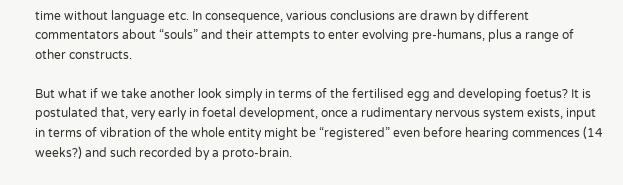time without language etc. In consequence, various conclusions are drawn by different commentators about “souls” and their attempts to enter evolving pre-humans, plus a range of other constructs.

But what if we take another look simply in terms of the fertilised egg and developing foetus? It is postulated that, very early in foetal development, once a rudimentary nervous system exists, input in terms of vibration of the whole entity might be “registered” even before hearing commences (14 weeks?) and such recorded by a proto-brain.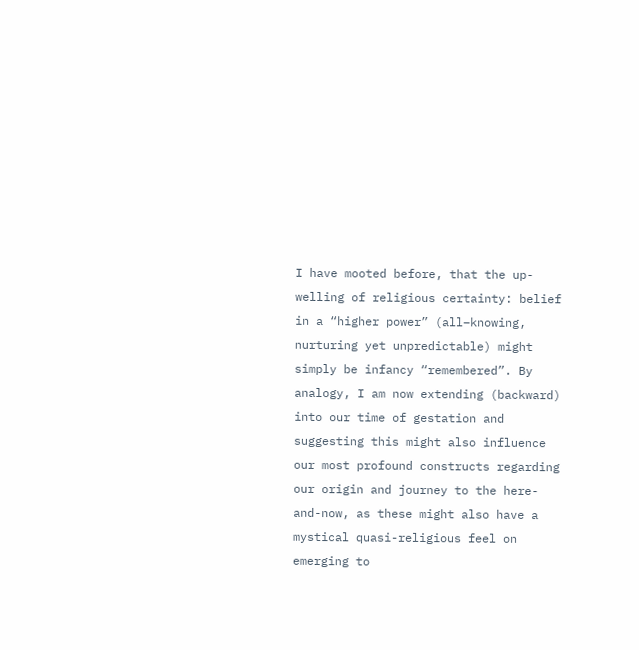I have mooted before, that the up-welling of religious certainty: belief in a “higher power” (all–knowing, nurturing yet unpredictable) might simply be infancy “remembered”. By analogy, I am now extending (backward) into our time of gestation and suggesting this might also influence our most profound constructs regarding our origin and journey to the here-and-now, as these might also have a mystical quasi-religious feel on emerging to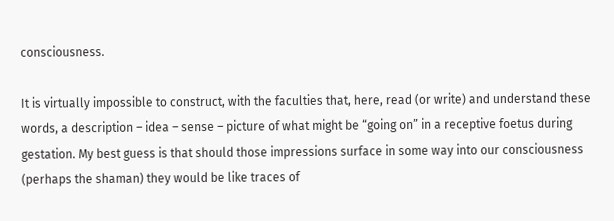consciousness.

It is virtually impossible to construct, with the faculties that, here, read (or write) and understand these words, a description – idea – sense – picture of what might be “going on” in a receptive foetus during gestation. My best guess is that should those impressions surface in some way into our consciousness (perhaps the shaman) they would be like traces of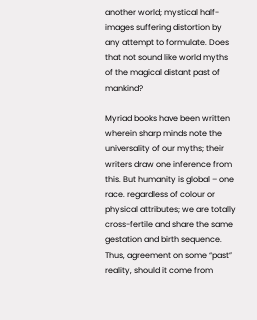another world; mystical half-images suffering distortion by any attempt to formulate. Does that not sound like world myths of the magical distant past of mankind?

Myriad books have been written wherein sharp minds note the universality of our myths; their writers draw one inference from this. But humanity is global – one race. regardless of colour or physical attributes; we are totally cross-fertile and share the same gestation and birth sequence. Thus, agreement on some “past” reality, should it come from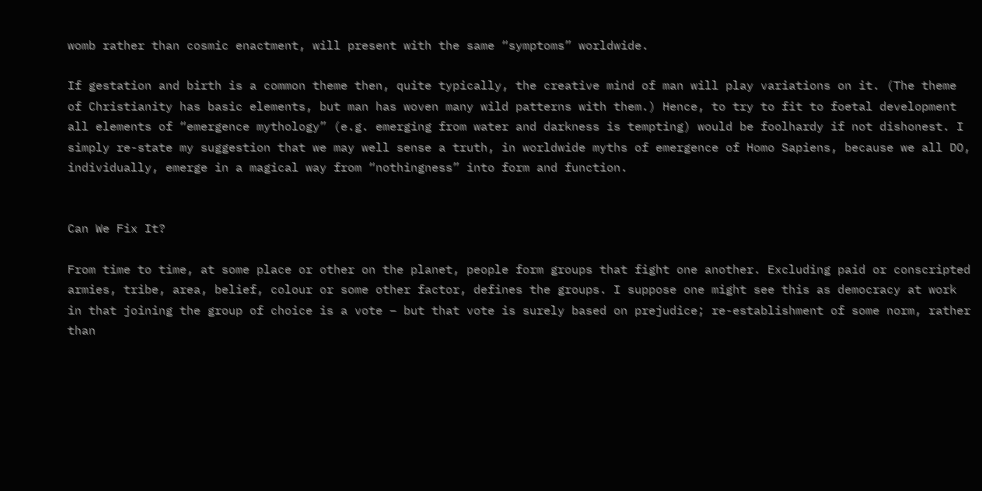womb rather than cosmic enactment, will present with the same “symptoms” worldwide.

If gestation and birth is a common theme then, quite typically, the creative mind of man will play variations on it. (The theme of Christianity has basic elements, but man has woven many wild patterns with them.) Hence, to try to fit to foetal development all elements of “emergence mythology” (e.g. emerging from water and darkness is tempting) would be foolhardy if not dishonest. I simply re-state my suggestion that we may well sense a truth, in worldwide myths of emergence of Homo Sapiens, because we all DO, individually, emerge in a magical way from “nothingness” into form and function.


Can We Fix It?

From time to time, at some place or other on the planet, people form groups that fight one another. Excluding paid or conscripted armies, tribe, area, belief, colour or some other factor, defines the groups. I suppose one might see this as democracy at work in that joining the group of choice is a vote – but that vote is surely based on prejudice; re-establishment of some norm, rather than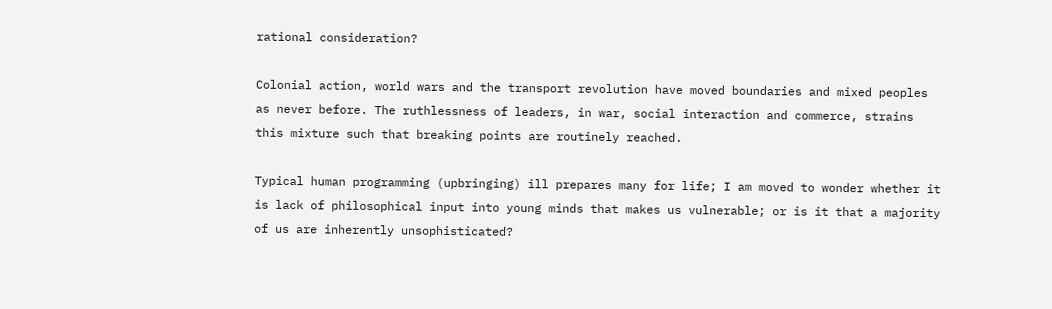rational consideration?

Colonial action, world wars and the transport revolution have moved boundaries and mixed peoples as never before. The ruthlessness of leaders, in war, social interaction and commerce, strains this mixture such that breaking points are routinely reached.

Typical human programming (upbringing) ill prepares many for life; I am moved to wonder whether it is lack of philosophical input into young minds that makes us vulnerable; or is it that a majority of us are inherently unsophisticated?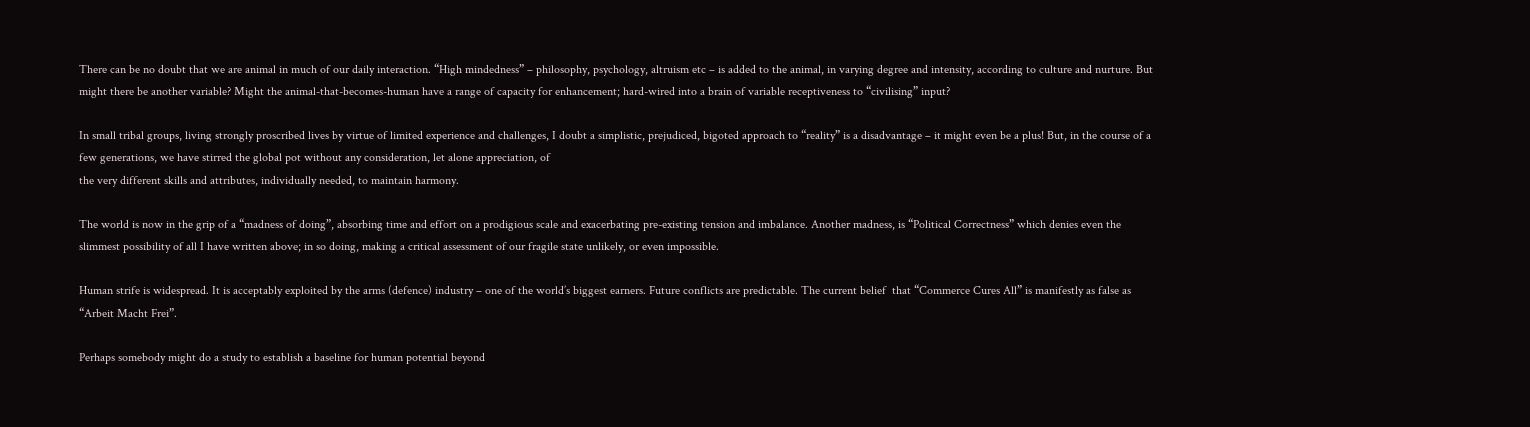There can be no doubt that we are animal in much of our daily interaction. “High mindedness” – philosophy, psychology, altruism etc – is added to the animal, in varying degree and intensity, according to culture and nurture. But might there be another variable? Might the animal-that-becomes-human have a range of capacity for enhancement; hard-wired into a brain of variable receptiveness to “civilising” input?

In small tribal groups, living strongly proscribed lives by virtue of limited experience and challenges, I doubt a simplistic, prejudiced, bigoted approach to “reality” is a disadvantage – it might even be a plus! But, in the course of a few generations, we have stirred the global pot without any consideration, let alone appreciation, of
the very different skills and attributes, individually needed, to maintain harmony.

The world is now in the grip of a “madness of doing”, absorbing time and effort on a prodigious scale and exacerbating pre-existing tension and imbalance. Another madness, is “Political Correctness” which denies even the slimmest possibility of all I have written above; in so doing, making a critical assessment of our fragile state unlikely, or even impossible.

Human strife is widespread. It is acceptably exploited by the arms (defence) industry – one of the world’s biggest earners. Future conflicts are predictable. The current belief  that “Commerce Cures All” is manifestly as false as “Arbeit Macht Frei”.

Perhaps somebody might do a study to establish a baseline for human potential beyond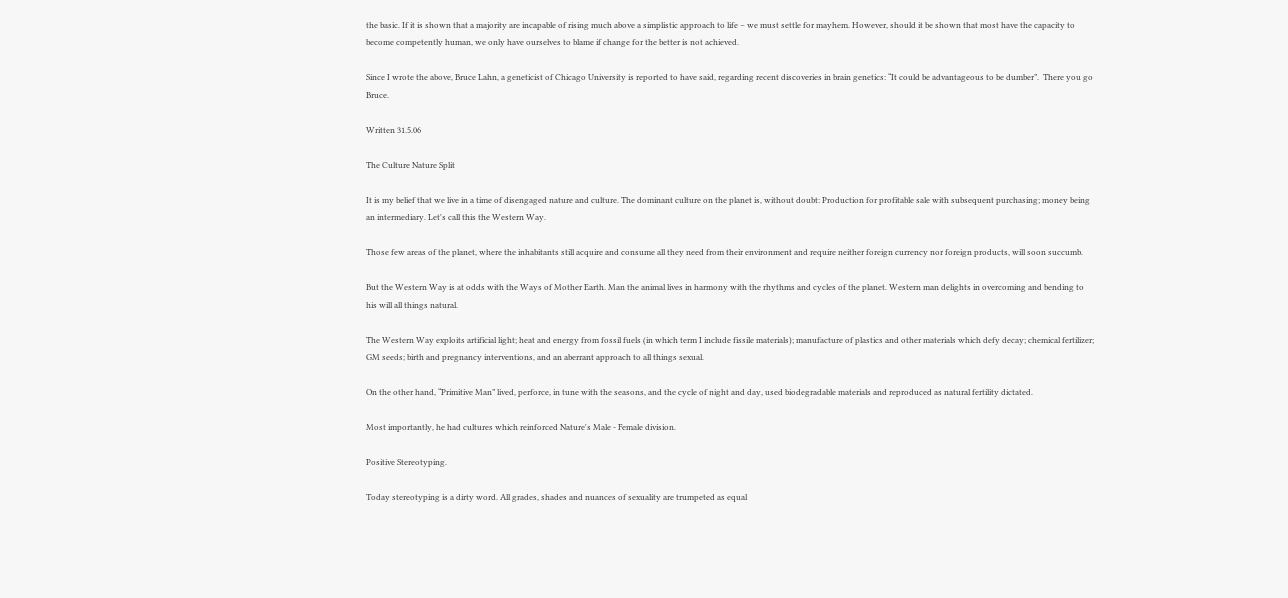the basic. If it is shown that a majority are incapable of rising much above a simplistic approach to life – we must settle for mayhem. However, should it be shown that most have the capacity to become competently human, we only have ourselves to blame if change for the better is not achieved.

Since I wrote the above, Bruce Lahn, a geneticist of Chicago University is reported to have said, regarding recent discoveries in brain genetics: “It could be advantageous to be dumber”.  There you go Bruce.

Written 31.5.06

The Culture Nature Split

It is my belief that we live in a time of disengaged nature and culture. The dominant culture on the planet is, without doubt: Production for profitable sale with subsequent purchasing; money being an intermediary. Let's call this the Western Way.

Those few areas of the planet, where the inhabitants still acquire and consume all they need from their environment and require neither foreign currency nor foreign products, will soon succumb.

But the Western Way is at odds with the Ways of Mother Earth. Man the animal lives in harmony with the rhythms and cycles of the planet. Western man delights in overcoming and bending to his will all things natural.

The Western Way exploits artificial light; heat and energy from fossil fuels (in which term I include fissile materials); manufacture of plastics and other materials which defy decay; chemical fertilizer; GM seeds; birth and pregnancy interventions, and an aberrant approach to all things sexual.

On the other hand, “Primitive Man” lived, perforce, in tune with the seasons, and the cycle of night and day, used biodegradable materials and reproduced as natural fertility dictated.

Most importantly, he had cultures which reinforced Nature's Male - Female division.

Positive Stereotyping.

Today stereotyping is a dirty word. All grades, shades and nuances of sexuality are trumpeted as equal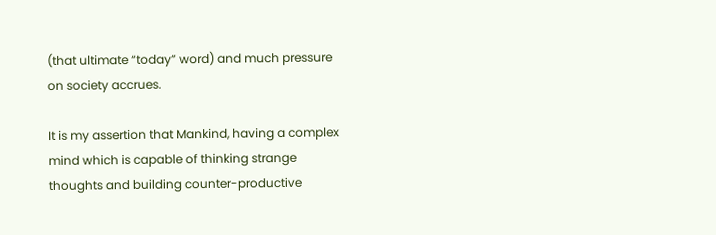(that ultimate “today” word) and much pressure on society accrues.

It is my assertion that Mankind, having a complex mind which is capable of thinking strange thoughts and building counter-productive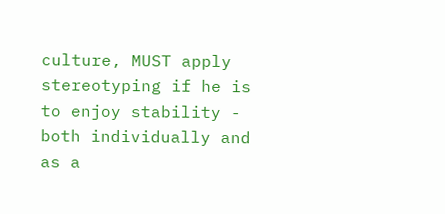culture, MUST apply stereotyping if he is to enjoy stability - both individually and as a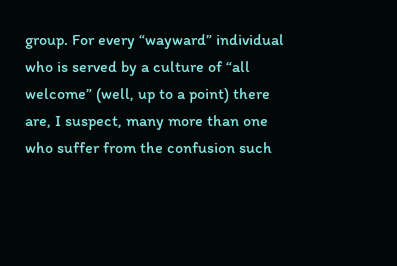group. For every “wayward” individual who is served by a culture of “all welcome” (well, up to a point) there are, I suspect, many more than one who suffer from the confusion such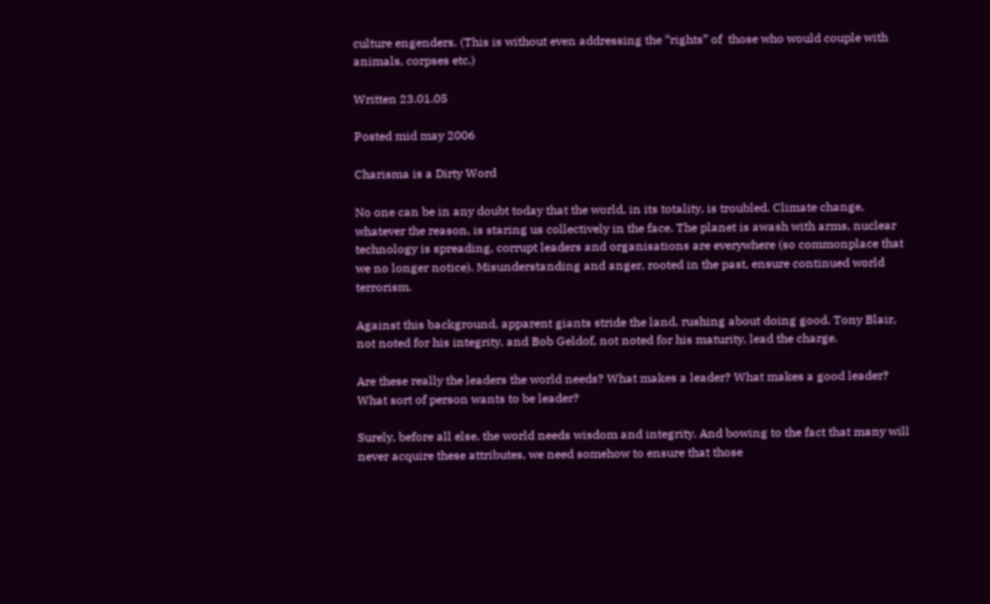culture engenders. (This is without even addressing the “rights” of  those who would couple with animals, corpses etc.)

Written 23.01.05

Posted mid may 2006

Charisma is a Dirty Word

No one can be in any doubt today that the world, in its totality, is troubled. Climate change, whatever the reason, is staring us collectively in the face. The planet is awash with arms, nuclear technology is spreading, corrupt leaders and organisations are everywhere (so commonplace that we no longer notice). Misunderstanding and anger, rooted in the past, ensure continued world terrorism.

Against this background, apparent giants stride the land, rushing about doing good. Tony Blair, not noted for his integrity, and Bob Geldof, not noted for his maturity, lead the charge.

Are these really the leaders the world needs? What makes a leader? What makes a good leader? What sort of person wants to be leader?

Surely, before all else, the world needs wisdom and integrity. And bowing to the fact that many will never acquire these attributes, we need somehow to ensure that those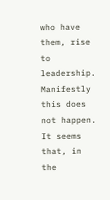who have them, rise to leadership. Manifestly this does not happen. It seems that, in the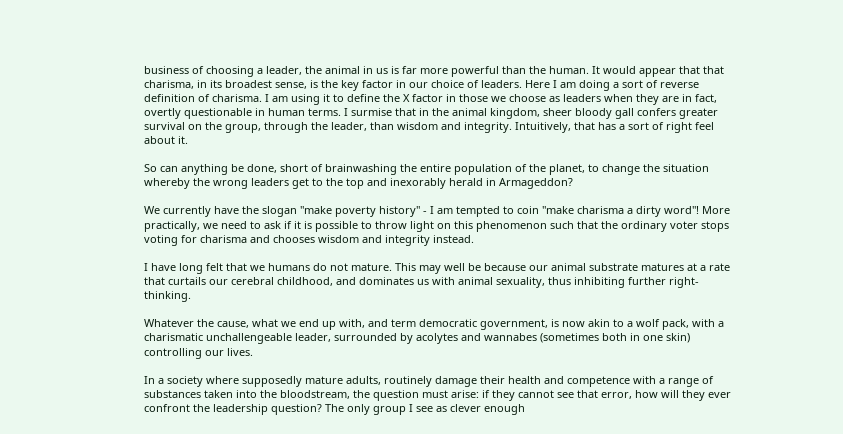business of choosing a leader, the animal in us is far more powerful than the human. It would appear that that charisma, in its broadest sense, is the key factor in our choice of leaders. Here I am doing a sort of reverse definition of charisma. I am using it to define the X factor in those we choose as leaders when they are in fact, overtly questionable in human terms. I surmise that in the animal kingdom, sheer bloody gall confers greater survival on the group, through the leader, than wisdom and integrity. Intuitively, that has a sort of right feel about it.

So can anything be done, short of brainwashing the entire population of the planet, to change the situation whereby the wrong leaders get to the top and inexorably herald in Armageddon?

We currently have the slogan "make poverty history" - I am tempted to coin "make charisma a dirty word"! More practically, we need to ask if it is possible to throw light on this phenomenon such that the ordinary voter stops voting for charisma and chooses wisdom and integrity instead.

I have long felt that we humans do not mature. This may well be because our animal substrate matures at a rate that curtails our cerebral childhood, and dominates us with animal sexuality, thus inhibiting further right-thinking.

Whatever the cause, what we end up with, and term democratic government, is now akin to a wolf pack, with a charismatic unchallengeable leader, surrounded by acolytes and wannabes (sometimes both in one skin) controlling our lives.

In a society where supposedly mature adults, routinely damage their health and competence with a range of substances taken into the bloodstream, the question must arise: if they cannot see that error, how will they ever confront the leadership question? The only group I see as clever enough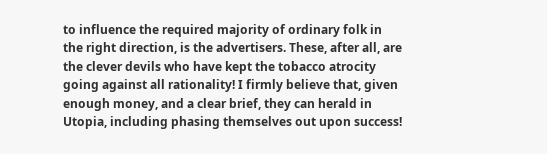to influence the required majority of ordinary folk in the right direction, is the advertisers. These, after all, are the clever devils who have kept the tobacco atrocity going against all rationality! I firmly believe that, given enough money, and a clear brief, they can herald in Utopia, including phasing themselves out upon success!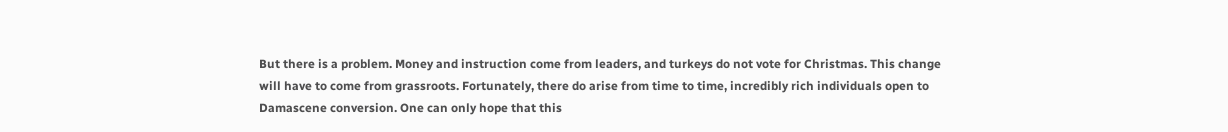But there is a problem. Money and instruction come from leaders, and turkeys do not vote for Christmas. This change will have to come from grassroots. Fortunately, there do arise from time to time, incredibly rich individuals open to Damascene conversion. One can only hope that this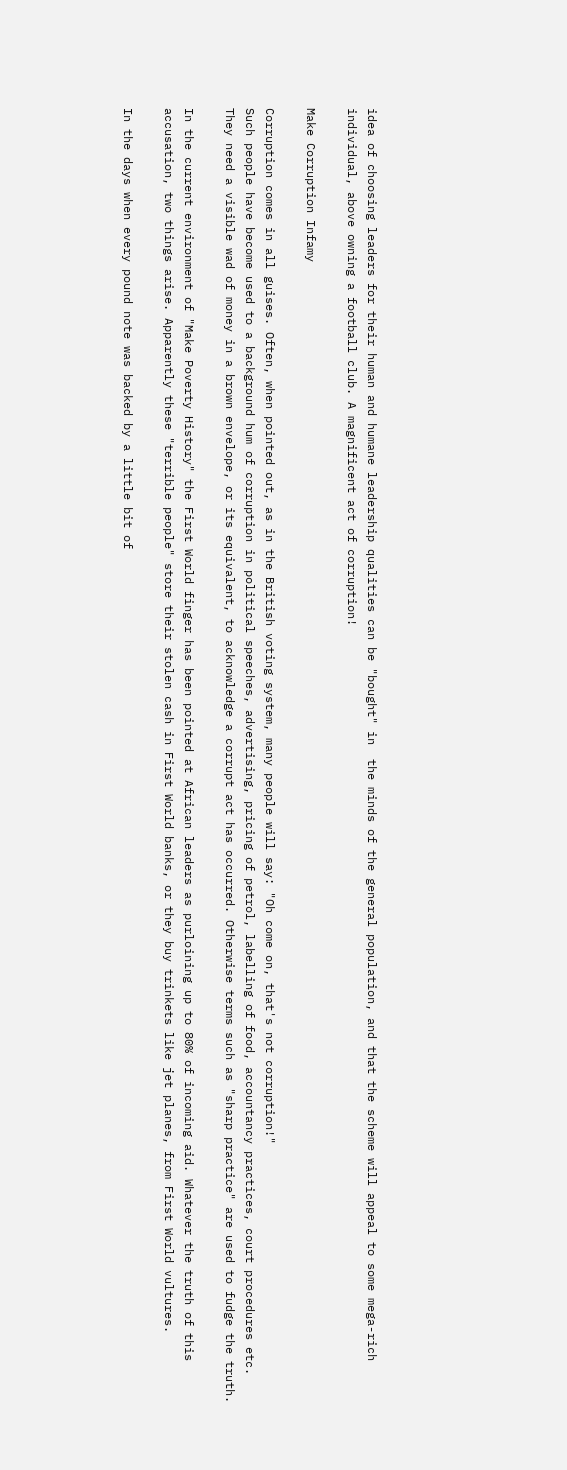idea of choosing leaders for their human and humane leadership qualities can be "bought" in  the minds of the general population, and that the scheme will appeal to some mega-rich individual, above owning a football club. A magnificent act of corruption!

Make Corruption Infamy

Corruption comes in all guises. Often, when pointed out, as in the British voting system, many people will say: "Oh come on, that's not corruption!"
Such people have become used to a background hum of corruption in political speeches, advertising, pricing of petrol, labelling of food, accountancy practices, court procedures etc. They need a visible wad of money in a brown envelope, or its equivalent, to acknowledge a corrupt act has occurred. Otherwise terms such as "sharp practice" are used to fudge the truth.

In the current environment of "Make Poverty History" the First World finger has been pointed at African leaders as purloining up to 80% of incoming aid. Whatever the truth of this accusation, two things arise. Apparently these "terrible people" store their stolen cash in First World banks, or they buy trinkets like jet planes, from First World vultures.

In the days when every pound note was backed by a little bit of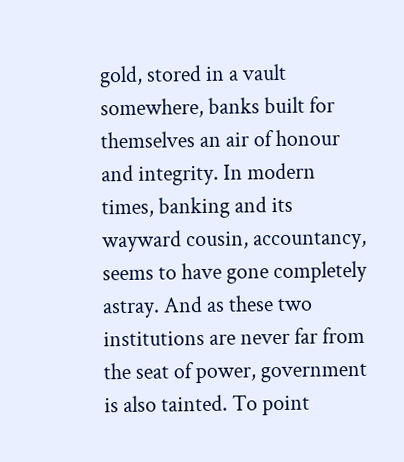gold, stored in a vault somewhere, banks built for themselves an air of honour and integrity. In modern times, banking and its wayward cousin, accountancy, seems to have gone completely astray. And as these two institutions are never far from the seat of power, government is also tainted. To point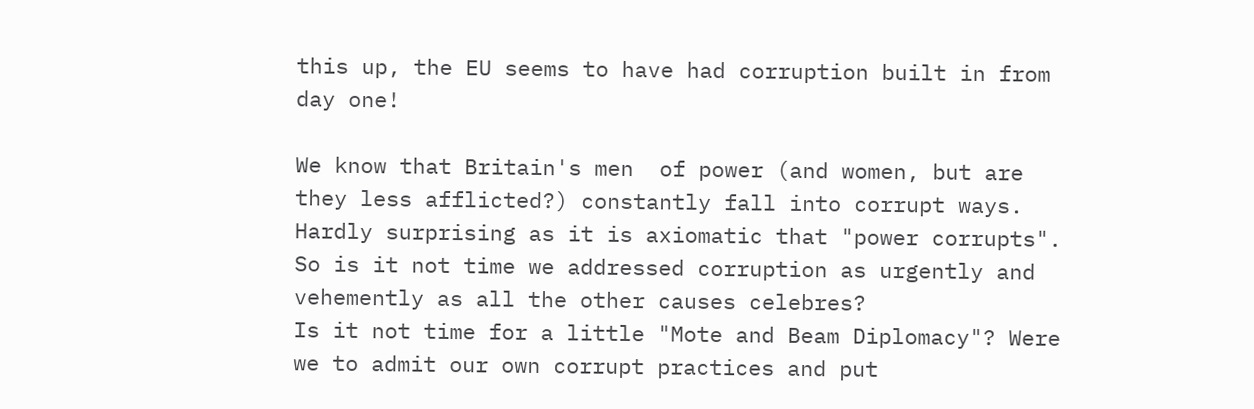this up, the EU seems to have had corruption built in from day one!

We know that Britain's men  of power (and women, but are they less afflicted?) constantly fall into corrupt ways. Hardly surprising as it is axiomatic that "power corrupts". So is it not time we addressed corruption as urgently and vehemently as all the other causes celebres?
Is it not time for a little "Mote and Beam Diplomacy"? Were we to admit our own corrupt practices and put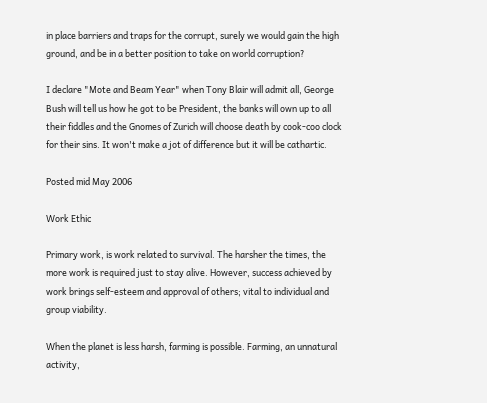in place barriers and traps for the corrupt, surely we would gain the high ground, and be in a better position to take on world corruption?

I declare "Mote and Beam Year" when Tony Blair will admit all, George Bush will tell us how he got to be President, the banks will own up to all their fiddles and the Gnomes of Zurich will choose death by cook-coo clock for their sins. It won't make a jot of difference but it will be cathartic.

Posted mid May 2006

Work Ethic

Primary work, is work related to survival. The harsher the times, the more work is required just to stay alive. However, success achieved by work brings self-esteem and approval of others; vital to individual and group viability.

When the planet is less harsh, farming is possible. Farming, an unnatural activity,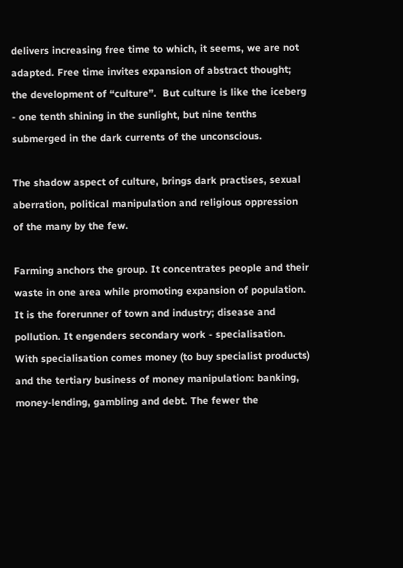delivers increasing free time to which, it seems, we are not adapted. Free time invites expansion of abstract thought; the development of “culture”.  But culture is like the iceberg - one tenth shining in the sunlight, but nine tenths submerged in the dark currents of the unconscious.

The shadow aspect of culture, brings dark practises, sexual aberration, political manipulation and religious oppression of the many by the few.

Farming anchors the group. It concentrates people and their waste in one area while promoting expansion of population. It is the forerunner of town and industry; disease and pollution. It engenders secondary work - specialisation. With specialisation comes money (to buy specialist products) and the tertiary business of money manipulation: banking, money-lending, gambling and debt. The fewer the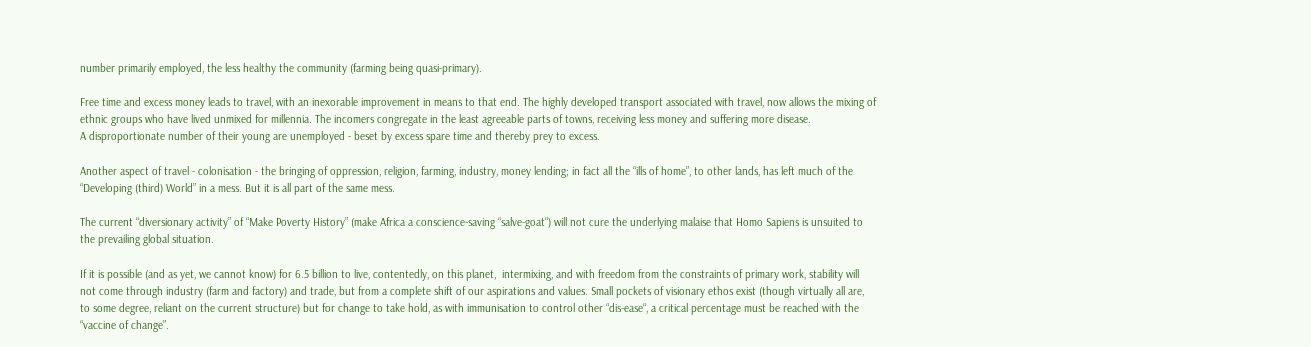number primarily employed, the less healthy the community (farming being quasi-primary).

Free time and excess money leads to travel, with an inexorable improvement in means to that end. The highly developed transport associated with travel, now allows the mixing of ethnic groups who have lived unmixed for millennia. The incomers congregate in the least agreeable parts of towns, receiving less money and suffering more disease.
A disproportionate number of their young are unemployed - beset by excess spare time and thereby prey to excess.

Another aspect of travel - colonisation - the bringing of oppression, religion, farming, industry, money lending; in fact all the “ills of home”, to other lands, has left much of the “Developing (third) World” in a mess. But it is all part of the same mess.

The current “diversionary activity” of “Make Poverty History” (make Africa a conscience-saving “salve-goat“) will not cure the underlying malaise that Homo Sapiens is unsuited to the prevailing global situation.

If it is possible (and as yet, we cannot know) for 6.5 billion to live, contentedly, on this planet,  intermixing, and with freedom from the constraints of primary work, stability will not come through industry (farm and factory) and trade, but from a complete shift of our aspirations and values. Small pockets of visionary ethos exist (though virtually all are, to some degree, reliant on the current structure) but for change to take hold, as with immunisation to control other “dis-ease“, a critical percentage must be reached with the “vaccine of change”.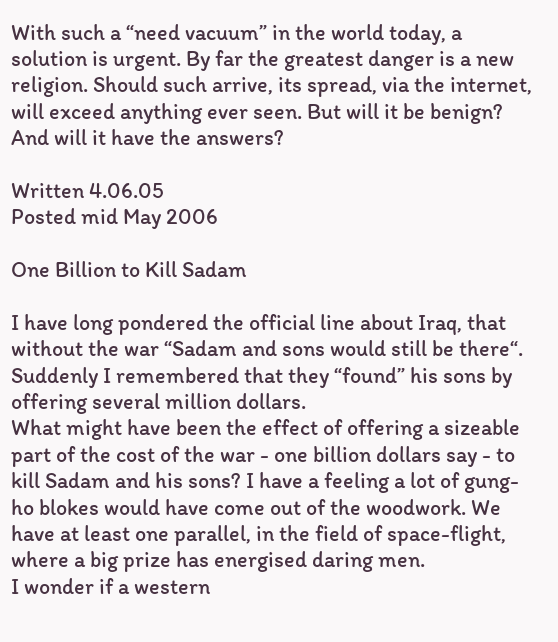With such a “need vacuum” in the world today, a solution is urgent. By far the greatest danger is a new religion. Should such arrive, its spread, via the internet, will exceed anything ever seen. But will it be benign? And will it have the answers?

Written 4.06.05
Posted mid May 2006

One Billion to Kill Sadam

I have long pondered the official line about Iraq, that without the war “Sadam and sons would still be there“.
Suddenly I remembered that they “found” his sons by offering several million dollars.
What might have been the effect of offering a sizeable part of the cost of the war - one billion dollars say - to kill Sadam and his sons? I have a feeling a lot of gung-ho blokes would have come out of the woodwork. We have at least one parallel, in the field of space-flight, where a big prize has energised daring men.
I wonder if a western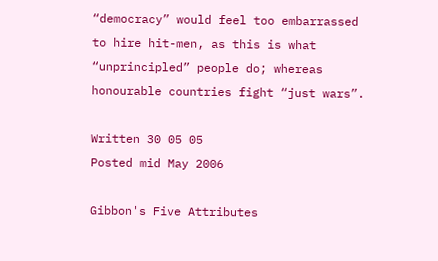“democracy” would feel too embarrassed to hire hit-men, as this is what “unprincipled” people do; whereas honourable countries fight “just wars”.

Written 30 05 05
Posted mid May 2006

Gibbon's Five Attributes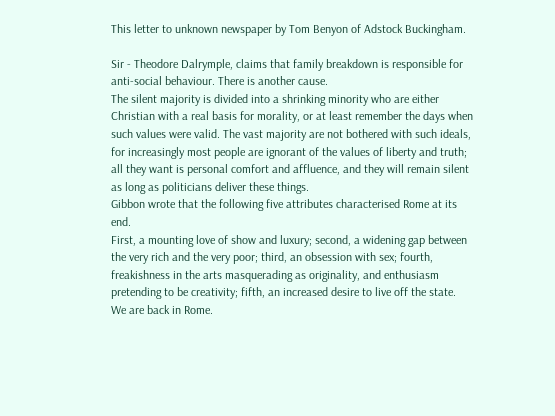This letter to unknown newspaper by Tom Benyon of Adstock Buckingham.

Sir - Theodore Dalrymple, claims that family breakdown is responsible for anti-social behaviour. There is another cause.
The silent majority is divided into a shrinking minority who are either Christian with a real basis for morality, or at least remember the days when such values were valid. The vast majority are not bothered with such ideals, for increasingly most people are ignorant of the values of liberty and truth; all they want is personal comfort and affluence, and they will remain silent as long as politicians deliver these things.
Gibbon wrote that the following five attributes characterised Rome at its end.
First, a mounting love of show and luxury; second, a widening gap between the very rich and the very poor; third, an obsession with sex; fourth, freakishness in the arts masquerading as originality, and enthusiasm pretending to be creativity; fifth, an increased desire to live off the state.
We are back in Rome.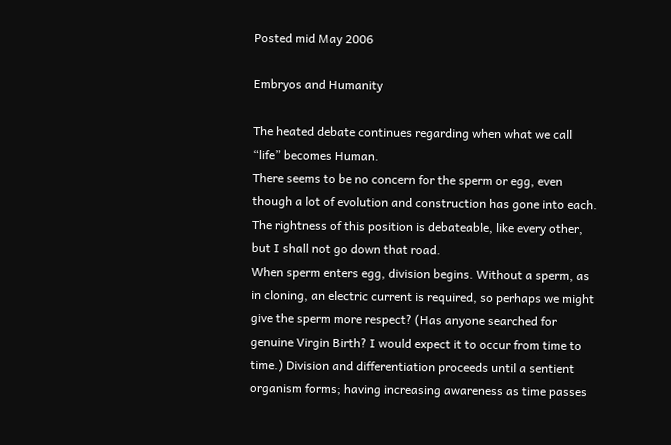Posted mid May 2006

Embryos and Humanity

The heated debate continues regarding when what we call “life” becomes Human.
There seems to be no concern for the sperm or egg, even though a lot of evolution and construction has gone into each. The rightness of this position is debateable, like every other, but I shall not go down that road.
When sperm enters egg, division begins. Without a sperm, as in cloning, an electric current is required, so perhaps we might give the sperm more respect? (Has anyone searched for genuine Virgin Birth? I would expect it to occur from time to time.) Division and differentiation proceeds until a sentient organism forms; having increasing awareness as time passes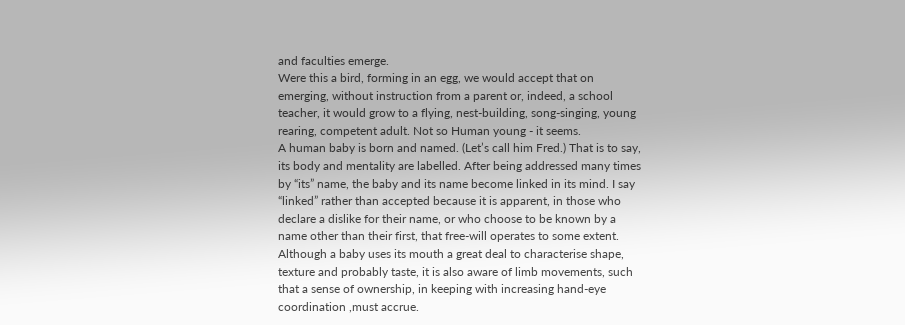and faculties emerge.
Were this a bird, forming in an egg, we would accept that on emerging, without instruction from a parent or, indeed, a school teacher, it would grow to a flying, nest-building, song-singing, young rearing, competent adult. Not so Human young - it seems.
A human baby is born and named. (Let’s call him Fred.) That is to say, its body and mentality are labelled. After being addressed many times by “its” name, the baby and its name become linked in its mind. I say “linked” rather than accepted because it is apparent, in those who declare a dislike for their name, or who choose to be known by a name other than their first, that free-will operates to some extent. Although a baby uses its mouth a great deal to characterise shape, texture and probably taste, it is also aware of limb movements, such that a sense of ownership, in keeping with increasing hand-eye coordination ,must accrue.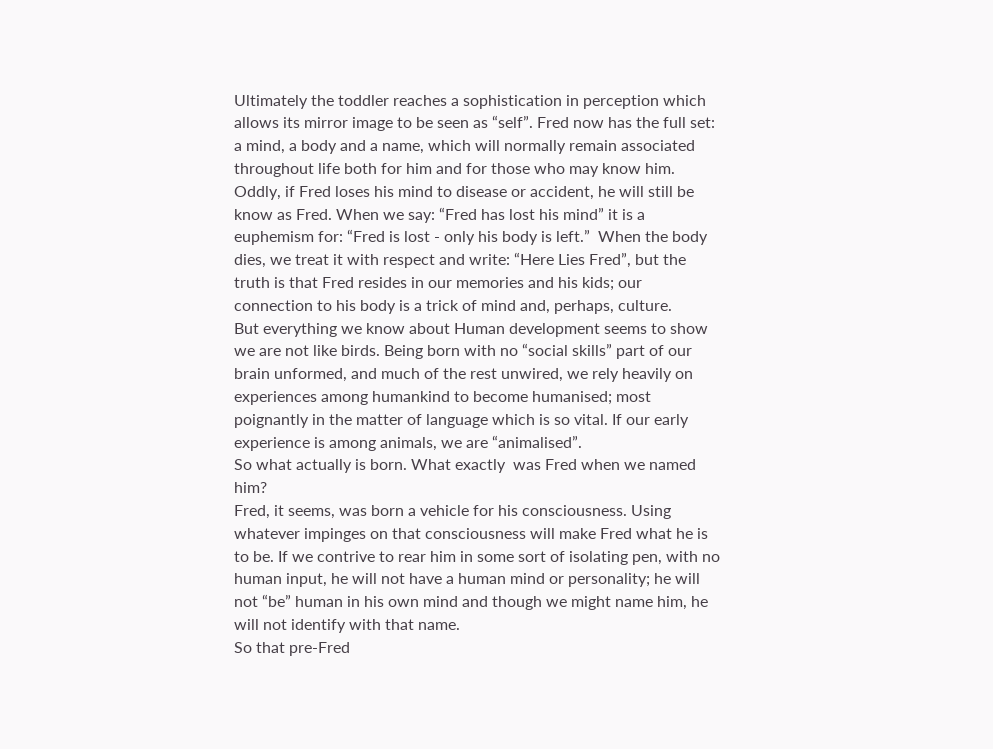Ultimately the toddler reaches a sophistication in perception which allows its mirror image to be seen as “self”. Fred now has the full set: a mind, a body and a name, which will normally remain associated throughout life both for him and for those who may know him.
Oddly, if Fred loses his mind to disease or accident, he will still be know as Fred. When we say: “Fred has lost his mind” it is a euphemism for: “Fred is lost - only his body is left.”  When the body dies, we treat it with respect and write: “Here Lies Fred”, but the truth is that Fred resides in our memories and his kids; our connection to his body is a trick of mind and, perhaps, culture.
But everything we know about Human development seems to show we are not like birds. Being born with no “social skills” part of our brain unformed, and much of the rest unwired, we rely heavily on experiences among humankind to become humanised; most poignantly in the matter of language which is so vital. If our early experience is among animals, we are “animalised”.
So what actually is born. What exactly  was Fred when we named him?
Fred, it seems, was born a vehicle for his consciousness. Using whatever impinges on that consciousness will make Fred what he is to be. If we contrive to rear him in some sort of isolating pen, with no human input, he will not have a human mind or personality; he will not “be” human in his own mind and though we might name him, he will not identify with that name.
So that pre-Fred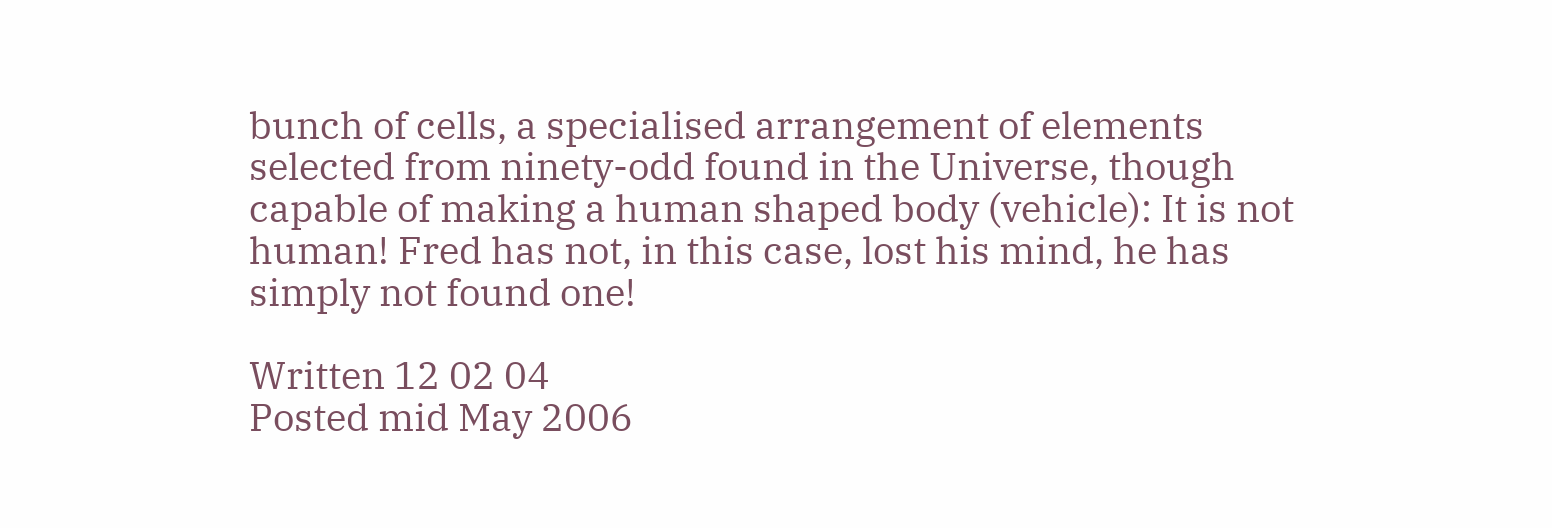bunch of cells, a specialised arrangement of elements selected from ninety-odd found in the Universe, though capable of making a human shaped body (vehicle): It is not human! Fred has not, in this case, lost his mind, he has simply not found one!

Written 12 02 04
Posted mid May 2006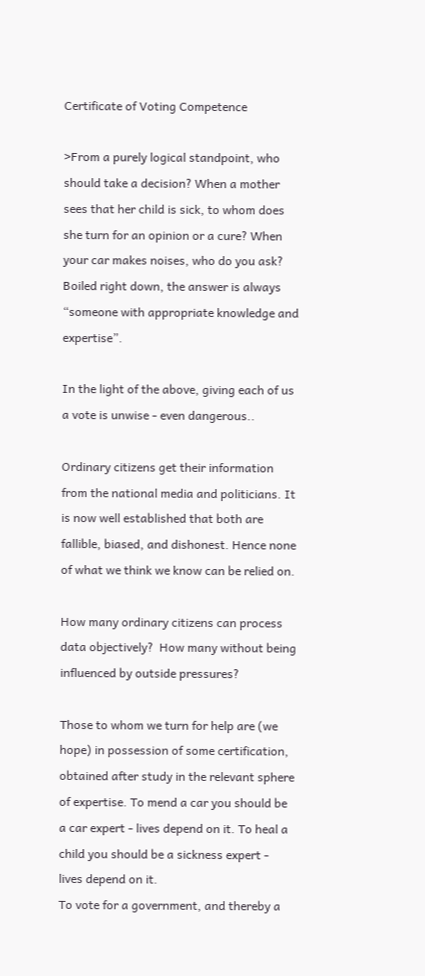Certificate of Voting Competence

>From a purely logical standpoint, who should take a decision? When a mother sees that her child is sick, to whom does she turn for an opinion or a cure? When your car makes noises, who do you ask? Boiled right down, the answer is always “someone with appropriate knowledge and expertise”.

In the light of the above, giving each of us a vote is unwise - even dangerous..

Ordinary citizens get their information from the national media and politicians. It is now well established that both are fallible, biased, and dishonest. Hence none of what we think we know can be relied on.

How many ordinary citizens can process data objectively?  How many without being influenced by outside pressures?

Those to whom we turn for help are (we hope) in possession of some certification, obtained after study in the relevant sphere of expertise. To mend a car you should be a car expert - lives depend on it. To heal a child you should be a sickness expert - lives depend on it.
To vote for a government, and thereby a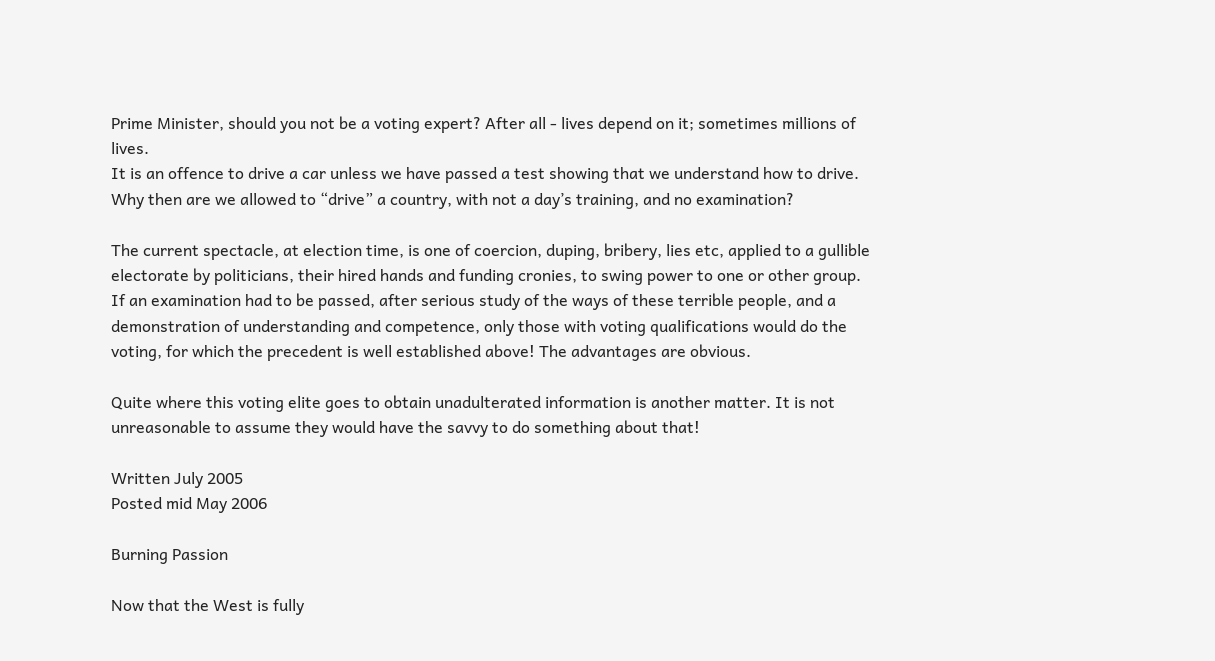Prime Minister, should you not be a voting expert? After all - lives depend on it; sometimes millions of lives.
It is an offence to drive a car unless we have passed a test showing that we understand how to drive. Why then are we allowed to “drive” a country, with not a day’s training, and no examination?

The current spectacle, at election time, is one of coercion, duping, bribery, lies etc, applied to a gullible electorate by politicians, their hired hands and funding cronies, to swing power to one or other group. If an examination had to be passed, after serious study of the ways of these terrible people, and a demonstration of understanding and competence, only those with voting qualifications would do the voting, for which the precedent is well established above! The advantages are obvious.

Quite where this voting elite goes to obtain unadulterated information is another matter. It is not unreasonable to assume they would have the savvy to do something about that!

Written July 2005
Posted mid May 2006

Burning Passion

Now that the West is fully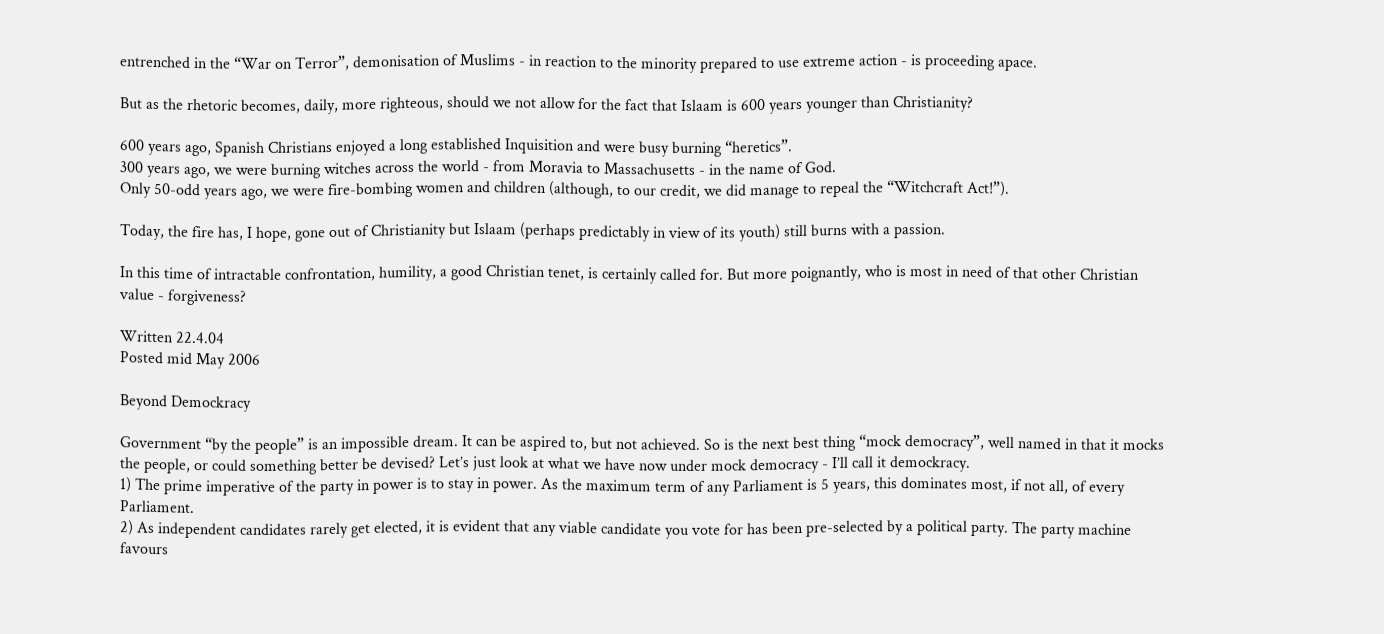entrenched in the “War on Terror”, demonisation of Muslims - in reaction to the minority prepared to use extreme action - is proceeding apace.

But as the rhetoric becomes, daily, more righteous, should we not allow for the fact that Islaam is 600 years younger than Christianity?

600 years ago, Spanish Christians enjoyed a long established Inquisition and were busy burning “heretics”.
300 years ago, we were burning witches across the world - from Moravia to Massachusetts - in the name of God.
Only 50-odd years ago, we were fire-bombing women and children (although, to our credit, we did manage to repeal the “Witchcraft Act!”).

Today, the fire has, I hope, gone out of Christianity but Islaam (perhaps predictably in view of its youth) still burns with a passion.

In this time of intractable confrontation, humility, a good Christian tenet, is certainly called for. But more poignantly, who is most in need of that other Christian value - forgiveness?

Written 22.4.04
Posted mid May 2006

Beyond Demockracy

Government “by the people” is an impossible dream. It can be aspired to, but not achieved. So is the next best thing “mock democracy”, well named in that it mocks the people, or could something better be devised? Let’s just look at what we have now under mock democracy - I’ll call it demockracy.
1) The prime imperative of the party in power is to stay in power. As the maximum term of any Parliament is 5 years, this dominates most, if not all, of every Parliament.
2) As independent candidates rarely get elected, it is evident that any viable candidate you vote for has been pre-selected by a political party. The party machine favours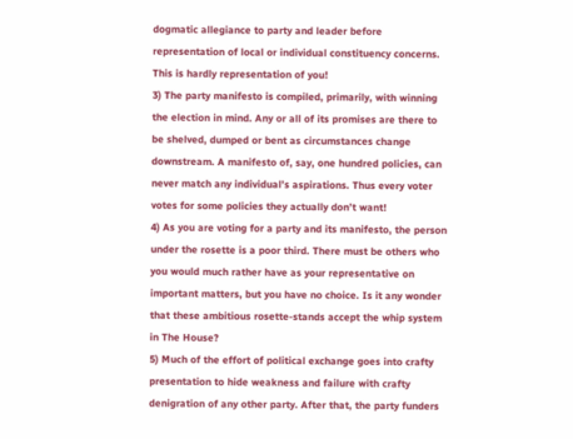dogmatic allegiance to party and leader before representation of local or individual constituency concerns. This is hardly representation of you!
3) The party manifesto is compiled, primarily, with winning the election in mind. Any or all of its promises are there to be shelved, dumped or bent as circumstances change downstream. A manifesto of, say, one hundred policies, can never match any individual’s aspirations. Thus every voter votes for some policies they actually don’t want!
4) As you are voting for a party and its manifesto, the person under the rosette is a poor third. There must be others who you would much rather have as your representative on important matters, but you have no choice. Is it any wonder that these ambitious rosette-stands accept the whip system in The House?
5) Much of the effort of political exchange goes into crafty presentation to hide weakness and failure with crafty denigration of any other party. After that, the party funders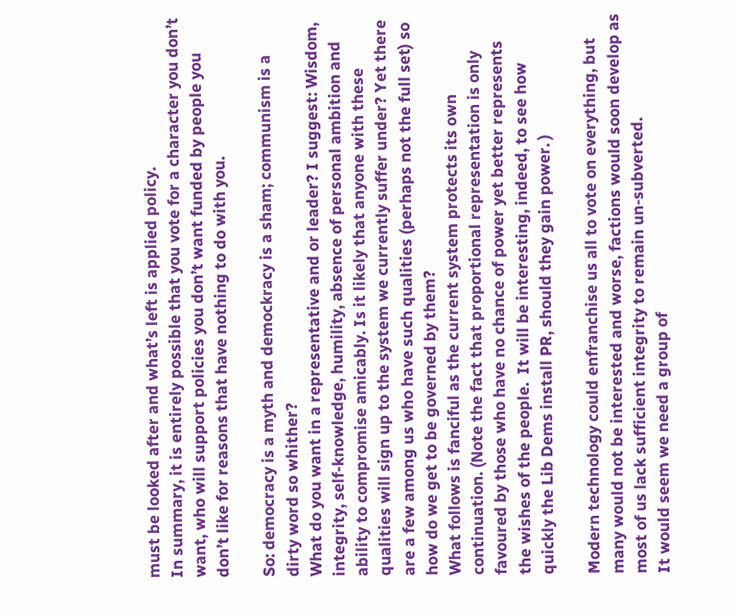must be looked after and what’s left is applied policy.
In summary, it is entirely possible that you vote for a character you don’t want, who will support policies you don’t want funded by people you don’t like for reasons that have nothing to do with you.

So: democracy is a myth and demockracy is a sham; communism is a dirty word so whither?
What do you want in a representative and or leader? I suggest: Wisdom, integrity, self-knowledge, humility, absence of personal ambition and ability to compromise amicably. Is it likely that anyone with these qualities will sign up to the system we currently suffer under? Yet there are a few among us who have such qualities (perhaps not the full set) so how do we get to be governed by them?
What follows is fanciful as the current system protects its own continuation. (Note the fact that proportional representation is only favoured by those who have no chance of power yet better represents the wishes of the people.  It will be interesting, indeed, to see how quickly the Lib Dems install PR, should they gain power. )

Modern technology could enfranchise us all to vote on everything, but many would not be interested and worse, factions would soon develop as most of us lack sufficient integrity to remain un-subverted.
It would seem we need a group of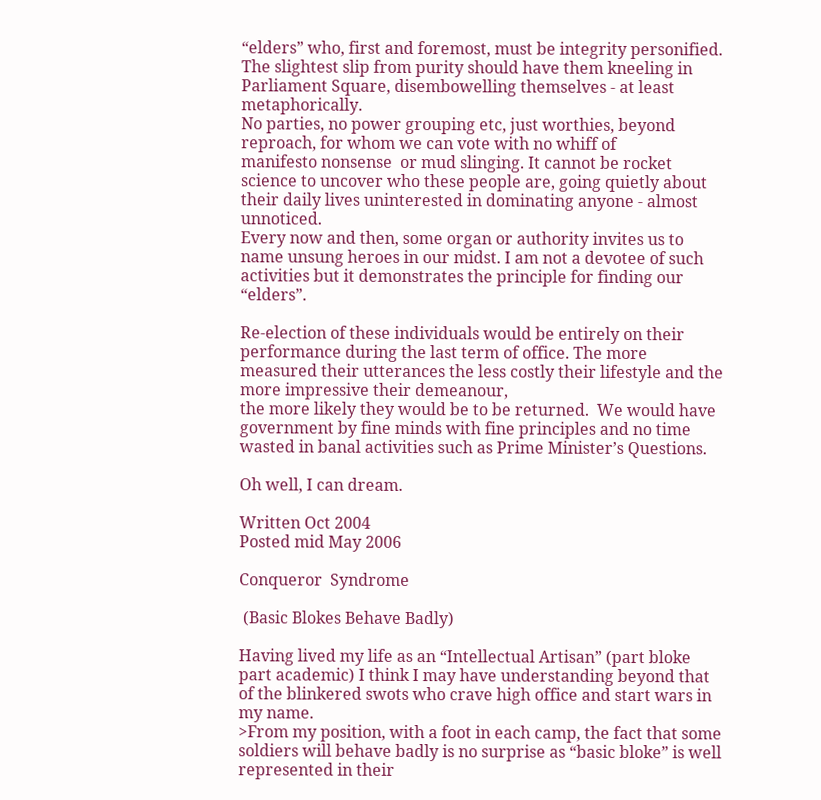“elders” who, first and foremost, must be integrity personified. The slightest slip from purity should have them kneeling in Parliament Square, disembowelling themselves - at least metaphorically.
No parties, no power grouping etc, just worthies, beyond reproach, for whom we can vote with no whiff of
manifesto nonsense  or mud slinging. It cannot be rocket science to uncover who these people are, going quietly about their daily lives uninterested in dominating anyone - almost unnoticed.
Every now and then, some organ or authority invites us to name unsung heroes in our midst. I am not a devotee of such activities but it demonstrates the principle for finding our “elders”.

Re-election of these individuals would be entirely on their performance during the last term of office. The more measured their utterances the less costly their lifestyle and the more impressive their demeanour,
the more likely they would be to be returned.  We would have government by fine minds with fine principles and no time wasted in banal activities such as Prime Minister’s Questions.

Oh well, I can dream.

Written Oct 2004
Posted mid May 2006

Conqueror  Syndrome

 (Basic Blokes Behave Badly)

Having lived my life as an “Intellectual Artisan” (part bloke part academic) I think I may have understanding beyond that of the blinkered swots who crave high office and start wars in my name.
>From my position, with a foot in each camp, the fact that some soldiers will behave badly is no surprise as “basic bloke” is well represented in their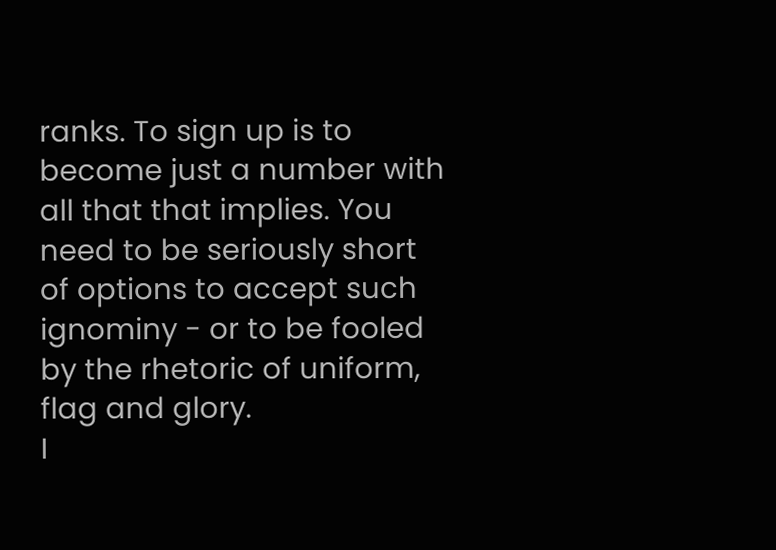ranks. To sign up is to become just a number with all that that implies. You need to be seriously short of options to accept such ignominy - or to be fooled by the rhetoric of uniform, flag and glory.
I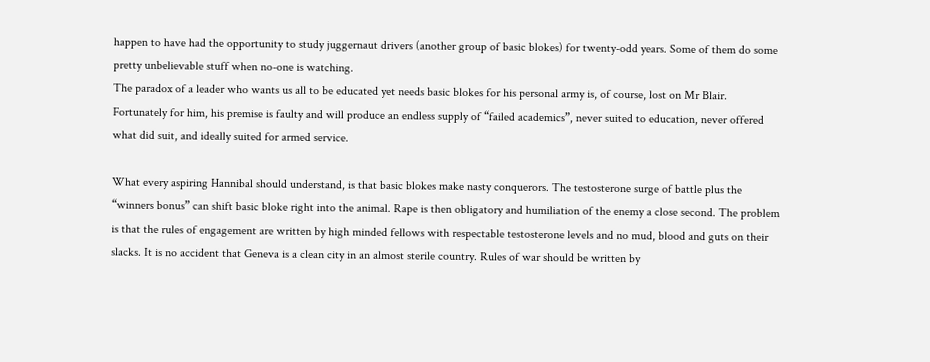happen to have had the opportunity to study juggernaut drivers (another group of basic blokes) for twenty-odd years. Some of them do some pretty unbelievable stuff when no-one is watching.
The paradox of a leader who wants us all to be educated yet needs basic blokes for his personal army is, of course, lost on Mr Blair.
Fortunately for him, his premise is faulty and will produce an endless supply of “failed academics”, never suited to education, never offered what did suit, and ideally suited for armed service.

What every aspiring Hannibal should understand, is that basic blokes make nasty conquerors. The testosterone surge of battle plus the “winners bonus” can shift basic bloke right into the animal. Rape is then obligatory and humiliation of the enemy a close second. The problem is that the rules of engagement are written by high minded fellows with respectable testosterone levels and no mud, blood and guts on their slacks. It is no accident that Geneva is a clean city in an almost sterile country. Rules of war should be written by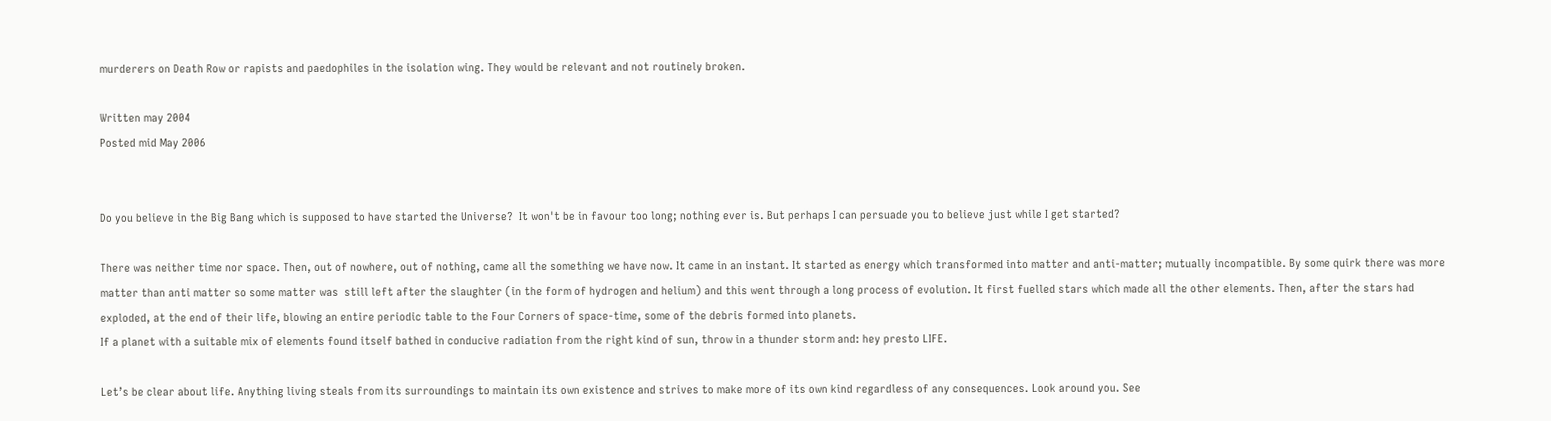murderers on Death Row or rapists and paedophiles in the isolation wing. They would be relevant and not routinely broken.

Written may 2004
Posted mid May 2006


Do you believe in the Big Bang which is supposed to have started the Universe?  It won't be in favour too long; nothing ever is. But perhaps I can persuade you to believe just while I get started?

There was neither time nor space. Then, out of nowhere, out of nothing, came all the something we have now. It came in an instant. It started as energy which transformed into matter and anti-matter; mutually incompatible. By some quirk there was more matter than anti matter so some matter was  still left after the slaughter (in the form of hydrogen and helium) and this went through a long process of evolution. It first fuelled stars which made all the other elements. Then, after the stars had exploded, at the end of their life, blowing an entire periodic table to the Four Corners of space-time, some of the debris formed into planets.
If a planet with a suitable mix of elements found itself bathed in conducive radiation from the right kind of sun, throw in a thunder storm and: hey presto LIFE.

Let’s be clear about life. Anything living steals from its surroundings to maintain its own existence and strives to make more of its own kind regardless of any consequences. Look around you. See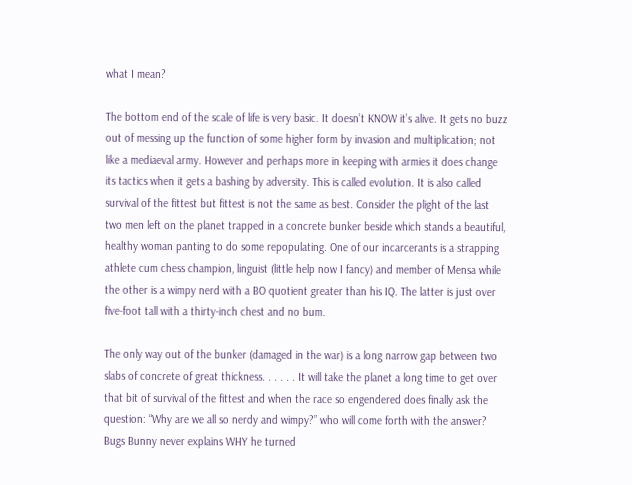what I mean?

The bottom end of the scale of life is very basic. It doesn’t KNOW it’s alive. It gets no buzz out of messing up the function of some higher form by invasion and multiplication; not like a mediaeval army. However and perhaps more in keeping with armies it does change its tactics when it gets a bashing by adversity. This is called evolution. It is also called survival of the fittest but fittest is not the same as best. Consider the plight of the last two men left on the planet trapped in a concrete bunker beside which stands a beautiful, healthy woman panting to do some repopulating. One of our incarcerants is a strapping athlete cum chess champion, linguist (little help now I fancy) and member of Mensa while the other is a wimpy nerd with a BO quotient greater than his IQ. The latter is just over five-foot tall with a thirty-inch chest and no bum.

The only way out of the bunker (damaged in the war) is a long narrow gap between two slabs of concrete of great thickness. . . . . . It will take the planet a long time to get over that bit of survival of the fittest and when the race so engendered does finally ask the question: “Why are we all so nerdy and wimpy?” who will come forth with the answer? Bugs Bunny never explains WHY he turned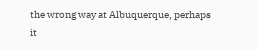the wrong way at Albuquerque, perhaps it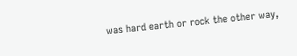was hard earth or rock the other way,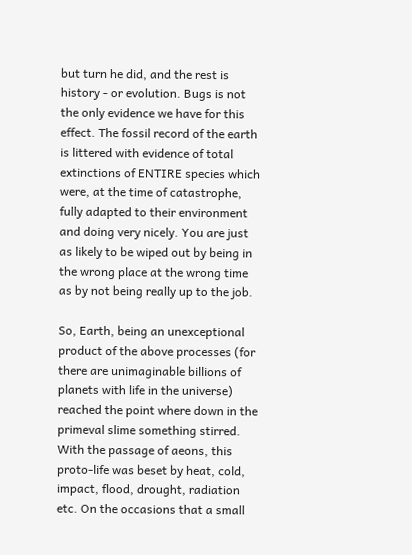but turn he did, and the rest is history - or evolution. Bugs is not the only evidence we have for this effect. The fossil record of the earth is littered with evidence of total extinctions of ENTIRE species which were, at the time of catastrophe, fully adapted to their environment and doing very nicely. You are just as likely to be wiped out by being in the wrong place at the wrong time as by not being really up to the job.

So, Earth, being an unexceptional product of the above processes (for there are unimaginable billions of planets with life in the universe) reached the point where down in the primeval slime something stirred. With the passage of aeons, this proto-life was beset by heat, cold, impact, flood, drought, radiation etc. On the occasions that a small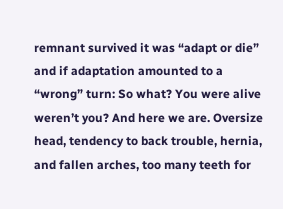remnant survived it was “adapt or die” and if adaptation amounted to a “wrong” turn: So what? You were alive weren’t you? And here we are. Oversize head, tendency to back trouble, hernia, and fallen arches, too many teeth for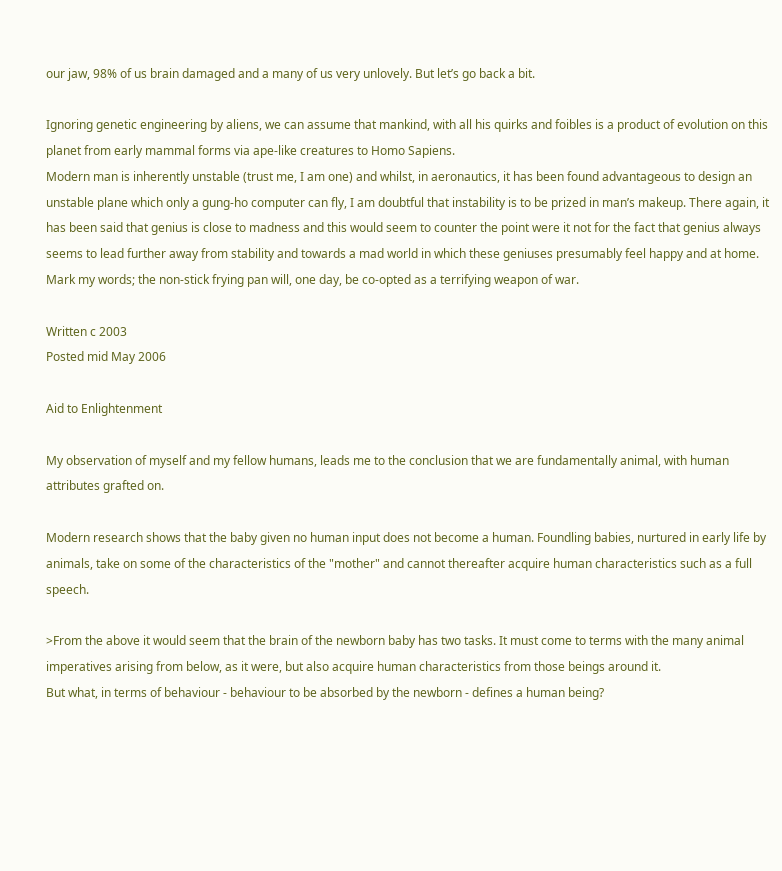our jaw, 98% of us brain damaged and a many of us very unlovely. But let’s go back a bit.

Ignoring genetic engineering by aliens, we can assume that mankind, with all his quirks and foibles is a product of evolution on this planet from early mammal forms via ape-like creatures to Homo Sapiens.
Modern man is inherently unstable (trust me, I am one) and whilst, in aeronautics, it has been found advantageous to design an unstable plane which only a gung-ho computer can fly, I am doubtful that instability is to be prized in man’s makeup. There again, it has been said that genius is close to madness and this would seem to counter the point were it not for the fact that genius always seems to lead further away from stability and towards a mad world in which these geniuses presumably feel happy and at home. Mark my words; the non-stick frying pan will, one day, be co-opted as a terrifying weapon of war.

Written c 2003
Posted mid May 2006

Aid to Enlightenment

My observation of myself and my fellow humans, leads me to the conclusion that we are fundamentally animal, with human attributes grafted on.

Modern research shows that the baby given no human input does not become a human. Foundling babies, nurtured in early life by animals, take on some of the characteristics of the "mother" and cannot thereafter acquire human characteristics such as a full speech.

>From the above it would seem that the brain of the newborn baby has two tasks. It must come to terms with the many animal imperatives arising from below, as it were, but also acquire human characteristics from those beings around it.
But what, in terms of behaviour - behaviour to be absorbed by the newborn - defines a human being?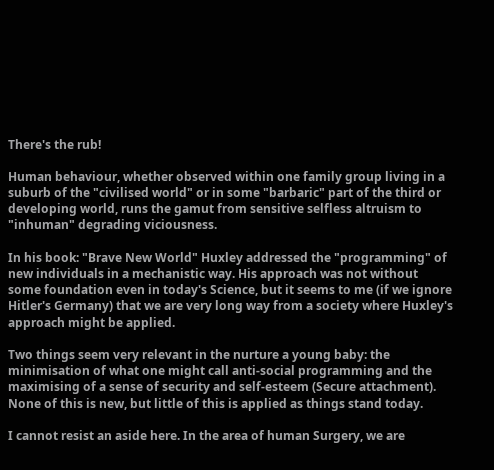There's the rub!

Human behaviour, whether observed within one family group living in a suburb of the "civilised world" or in some "barbaric" part of the third or developing world, runs the gamut from sensitive selfless altruism to "inhuman" degrading viciousness.

In his book: "Brave New World" Huxley addressed the "programming" of new individuals in a mechanistic way. His approach was not without some foundation even in today's Science, but it seems to me (if we ignore Hitler's Germany) that we are very long way from a society where Huxley's approach might be applied.

Two things seem very relevant in the nurture a young baby: the minimisation of what one might call anti-social programming and the maximising of a sense of security and self-esteem (Secure attachment).
None of this is new, but little of this is applied as things stand today.

I cannot resist an aside here. In the area of human Surgery, we are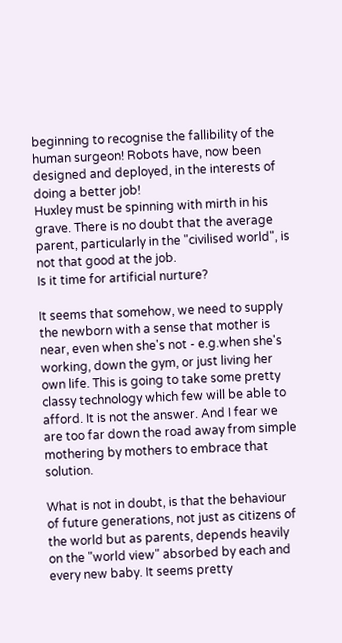beginning to recognise the fallibility of the human surgeon! Robots have, now been designed and deployed, in the interests of doing a better job!
Huxley must be spinning with mirth in his grave. There is no doubt that the average parent, particularly in the "civilised world", is not that good at the job.
Is it time for artificial nurture?

It seems that somehow, we need to supply the newborn with a sense that mother is near, even when she's not - e.g.when she's working, down the gym, or just living her own life. This is going to take some pretty classy technology which few will be able to afford. It is not the answer. And I fear we are too far down the road away from simple mothering by mothers to embrace that solution.

What is not in doubt, is that the behaviour of future generations, not just as citizens of the world but as parents, depends heavily on the "world view" absorbed by each and every new baby. It seems pretty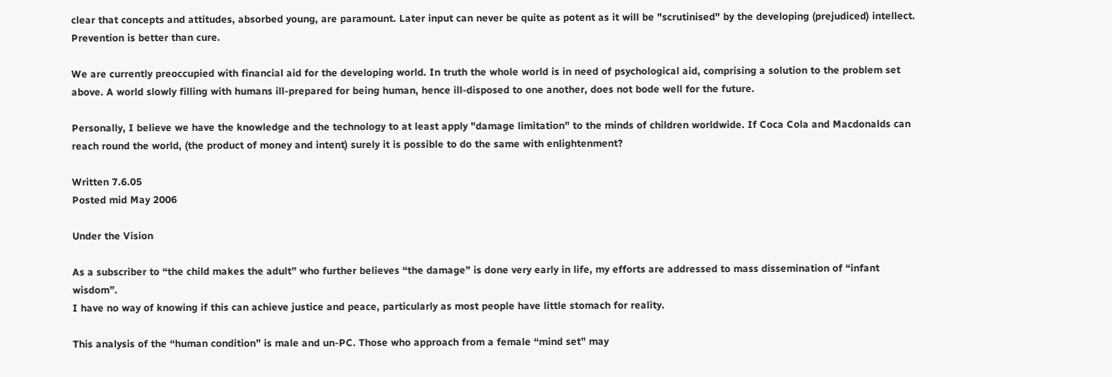clear that concepts and attitudes, absorbed young, are paramount. Later input can never be quite as potent as it will be "scrutinised" by the developing (prejudiced) intellect. Prevention is better than cure.

We are currently preoccupied with financial aid for the developing world. In truth the whole world is in need of psychological aid, comprising a solution to the problem set above. A world slowly filling with humans ill-prepared for being human, hence ill-disposed to one another, does not bode well for the future.

Personally, I believe we have the knowledge and the technology to at least apply "damage limitation" to the minds of children worldwide. If Coca Cola and Macdonalds can reach round the world, (the product of money and intent) surely it is possible to do the same with enlightenment?

Written 7.6.05
Posted mid May 2006

Under the Vision

As a subscriber to “the child makes the adult” who further believes “the damage” is done very early in life, my efforts are addressed to mass dissemination of “infant wisdom”.
I have no way of knowing if this can achieve justice and peace, particularly as most people have little stomach for reality.

This analysis of the “human condition” is male and un-PC. Those who approach from a female “mind set” may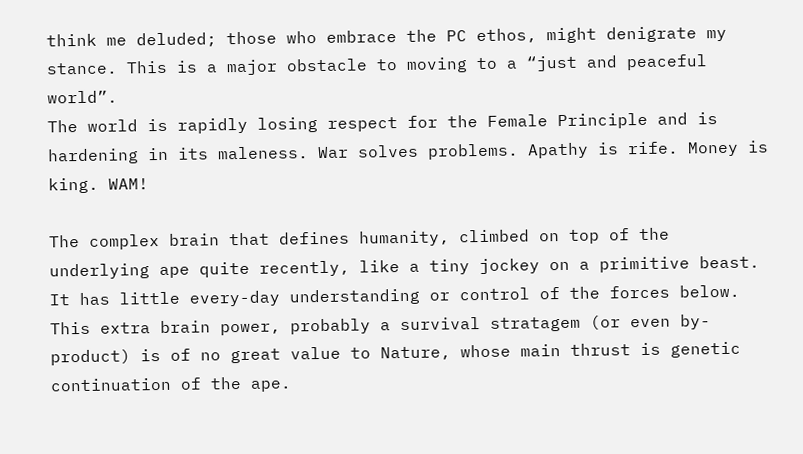think me deluded; those who embrace the PC ethos, might denigrate my stance. This is a major obstacle to moving to a “just and peaceful world”.
The world is rapidly losing respect for the Female Principle and is hardening in its maleness. War solves problems. Apathy is rife. Money is king. WAM!

The complex brain that defines humanity, climbed on top of the underlying ape quite recently, like a tiny jockey on a primitive beast. It has little every-day understanding or control of the forces below.
This extra brain power, probably a survival stratagem (or even by-product) is of no great value to Nature, whose main thrust is genetic continuation of the ape.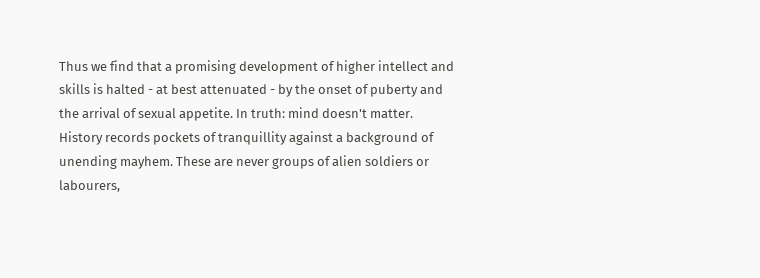Thus we find that a promising development of higher intellect and skills is halted - at best attenuated - by the onset of puberty and the arrival of sexual appetite. In truth: mind doesn't matter.
History records pockets of tranquillity against a background of unending mayhem. These are never groups of alien soldiers or labourers,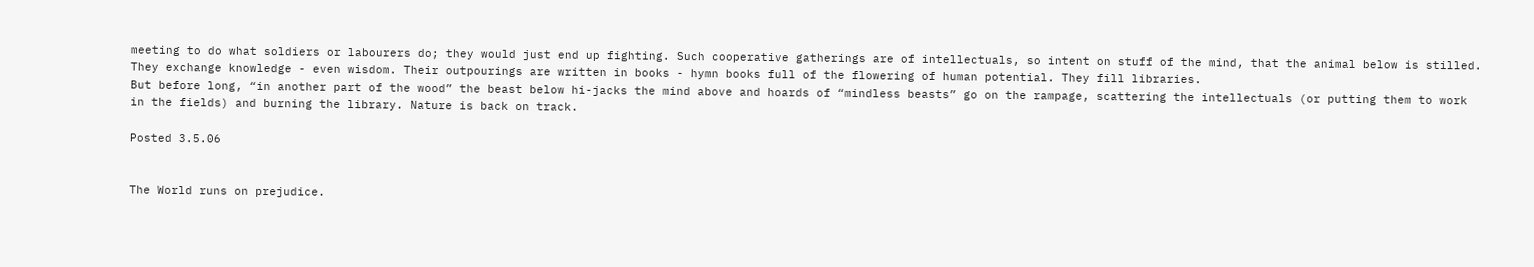meeting to do what soldiers or labourers do; they would just end up fighting. Such cooperative gatherings are of intellectuals, so intent on stuff of the mind, that the animal below is stilled. They exchange knowledge - even wisdom. Their outpourings are written in books - hymn books full of the flowering of human potential. They fill libraries.
But before long, “in another part of the wood” the beast below hi-jacks the mind above and hoards of “mindless beasts” go on the rampage, scattering the intellectuals (or putting them to work in the fields) and burning the library. Nature is back on track.

Posted 3.5.06


The World runs on prejudice.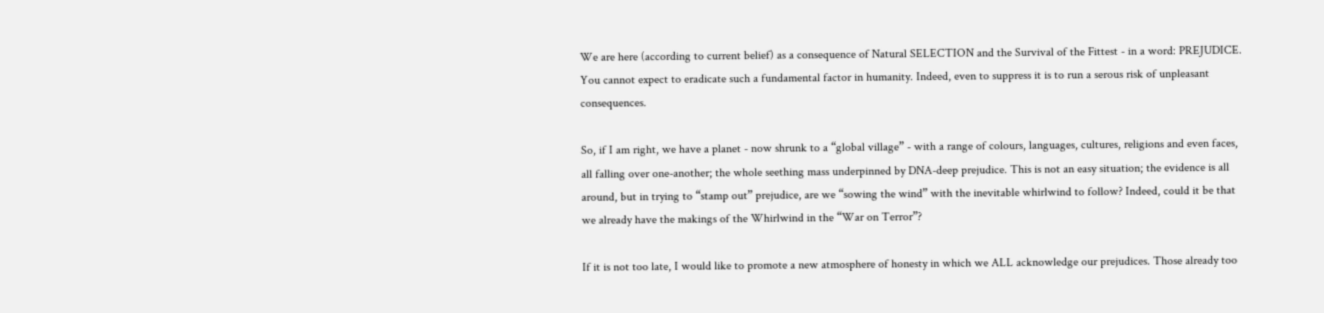We are here (according to current belief) as a consequence of Natural SELECTION and the Survival of the Fittest - in a word: PREJUDICE. You cannot expect to eradicate such a fundamental factor in humanity. Indeed, even to suppress it is to run a serous risk of unpleasant consequences.

So, if I am right, we have a planet - now shrunk to a “global village” - with a range of colours, languages, cultures, religions and even faces, all falling over one-another; the whole seething mass underpinned by DNA-deep prejudice. This is not an easy situation; the evidence is all around, but in trying to “stamp out” prejudice, are we “sowing the wind” with the inevitable whirlwind to follow? Indeed, could it be that we already have the makings of the Whirlwind in the “War on Terror”?

If it is not too late, I would like to promote a new atmosphere of honesty in which we ALL acknowledge our prejudices. Those already too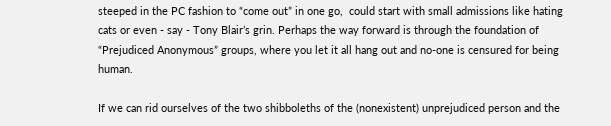steeped in the PC fashion to “come out” in one go,  could start with small admissions like hating cats or even - say - Tony Blair’s grin. Perhaps the way forward is through the foundation of “Prejudiced Anonymous” groups, where you let it all hang out and no-one is censured for being human.

If we can rid ourselves of the two shibboleths of the (nonexistent) unprejudiced person and the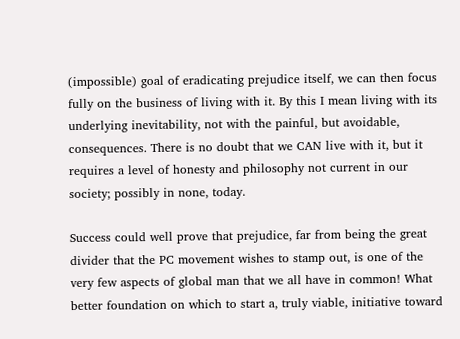(impossible) goal of eradicating prejudice itself, we can then focus fully on the business of living with it. By this I mean living with its underlying inevitability, not with the painful, but avoidable, consequences. There is no doubt that we CAN live with it, but it requires a level of honesty and philosophy not current in our society; possibly in none, today.

Success could well prove that prejudice, far from being the great divider that the PC movement wishes to stamp out, is one of the very few aspects of global man that we all have in common! What better foundation on which to start a, truly viable, initiative toward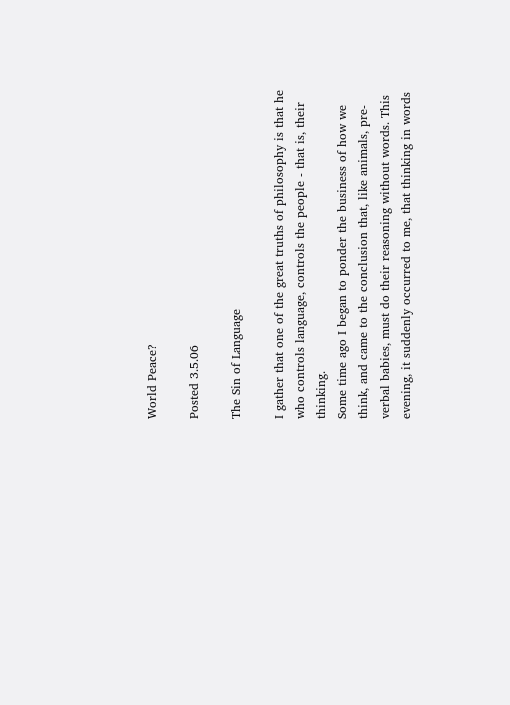World Peace?

Posted 3.5.06

The Sin of Language

I gather that one of the great truths of philosophy is that he who controls language, controls the people - that is, their thinking.
Some time ago I began to ponder the business of how we think, and came to the conclusion that, like animals, pre-verbal babies, must do their reasoning without words. This evening, it suddenly occurred to me, that thinking in words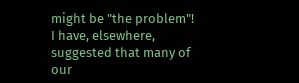might be "the problem"!
I have, elsewhere, suggested that many of our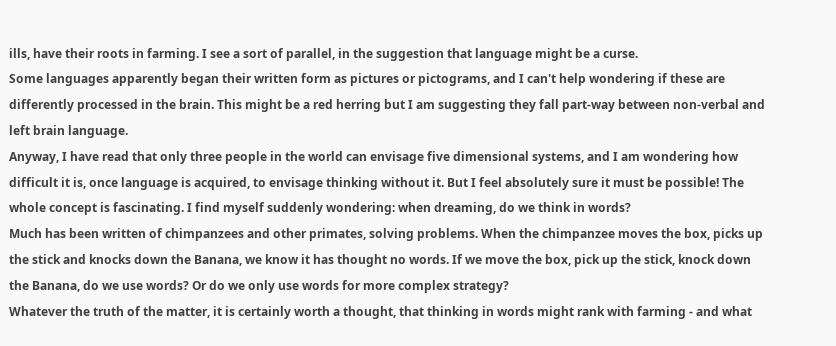ills, have their roots in farming. I see a sort of parallel, in the suggestion that language might be a curse.
Some languages apparently began their written form as pictures or pictograms, and I can't help wondering if these are differently processed in the brain. This might be a red herring but I am suggesting they fall part-way between non-verbal and left brain language.
Anyway, I have read that only three people in the world can envisage five dimensional systems, and I am wondering how difficult it is, once language is acquired, to envisage thinking without it. But I feel absolutely sure it must be possible! The whole concept is fascinating. I find myself suddenly wondering: when dreaming, do we think in words?
Much has been written of chimpanzees and other primates, solving problems. When the chimpanzee moves the box, picks up the stick and knocks down the Banana, we know it has thought no words. If we move the box, pick up the stick, knock down the Banana, do we use words? Or do we only use words for more complex strategy?
Whatever the truth of the matter, it is certainly worth a thought, that thinking in words might rank with farming - and what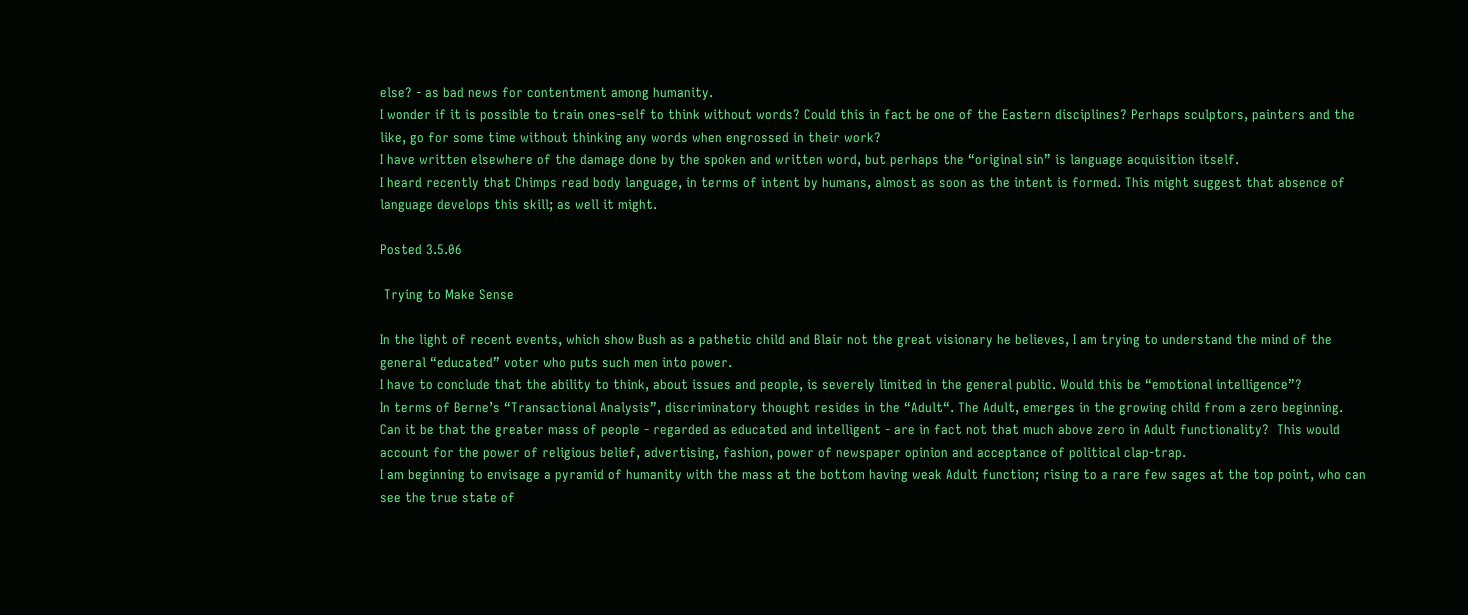else? - as bad news for contentment among humanity.
I wonder if it is possible to train ones-self to think without words? Could this in fact be one of the Eastern disciplines? Perhaps sculptors, painters and the like, go for some time without thinking any words when engrossed in their work?
I have written elsewhere of the damage done by the spoken and written word, but perhaps the “original sin” is language acquisition itself.
I heard recently that Chimps read body language, in terms of intent by humans, almost as soon as the intent is formed. This might suggest that absence of language develops this skill; as well it might.

Posted 3.5.06

 Trying to Make Sense

In the light of recent events, which show Bush as a pathetic child and Blair not the great visionary he believes, I am trying to understand the mind of the general “educated” voter who puts such men into power.
I have to conclude that the ability to think, about issues and people, is severely limited in the general public. Would this be “emotional intelligence”?
In terms of Berne’s “Transactional Analysis”, discriminatory thought resides in the “Adult“. The Adult, emerges in the growing child from a zero beginning.
Can it be that the greater mass of people - regarded as educated and intelligent - are in fact not that much above zero in Adult functionality?  This would account for the power of religious belief, advertising, fashion, power of newspaper opinion and acceptance of political clap-trap.
I am beginning to envisage a pyramid of humanity with the mass at the bottom having weak Adult function; rising to a rare few sages at the top point, who can see the true state of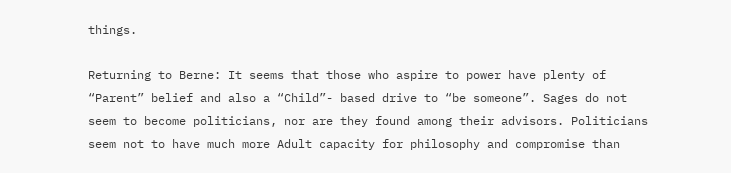things.

Returning to Berne: It seems that those who aspire to power have plenty of “Parent” belief and also a “Child”- based drive to “be someone”. Sages do not seem to become politicians, nor are they found among their advisors. Politicians seem not to have much more Adult capacity for philosophy and compromise than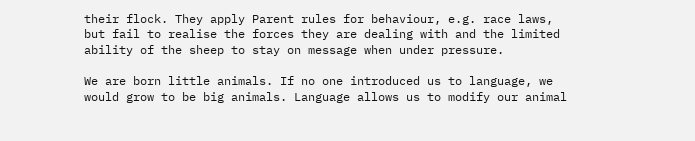their flock. They apply Parent rules for behaviour, e.g. race laws, but fail to realise the forces they are dealing with and the limited ability of the sheep to stay on message when under pressure.

We are born little animals. If no one introduced us to language, we would grow to be big animals. Language allows us to modify our animal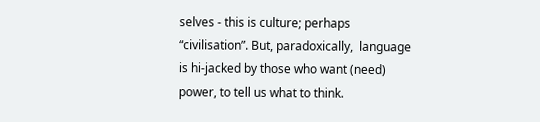selves - this is culture; perhaps “civilisation”. But, paradoxically,  language is hi-jacked by those who want (need) power, to tell us what to think.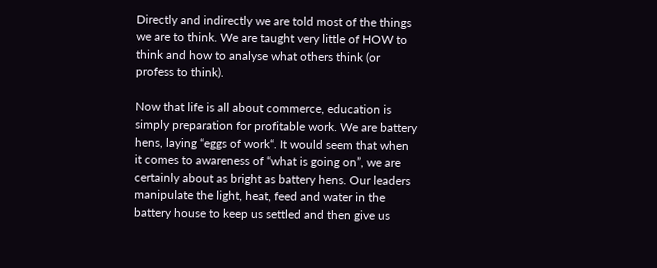Directly and indirectly we are told most of the things we are to think. We are taught very little of HOW to think and how to analyse what others think (or profess to think).

Now that life is all about commerce, education is simply preparation for profitable work. We are battery hens, laying “eggs of work“. It would seem that when it comes to awareness of “what is going on”, we are certainly about as bright as battery hens. Our leaders manipulate the light, heat, feed and water in the battery house to keep us settled and then give us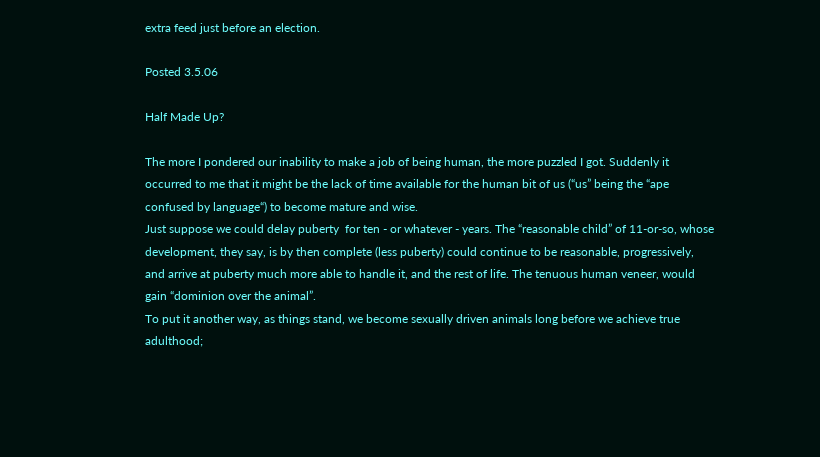extra feed just before an election.

Posted 3.5.06

Half Made Up?

The more I pondered our inability to make a job of being human, the more puzzled I got. Suddenly it occurred to me that it might be the lack of time available for the human bit of us (“us” being the “ape confused by language“) to become mature and wise.
Just suppose we could delay puberty  for ten - or whatever - years. The “reasonable child” of 11-or-so, whose development, they say, is by then complete (less puberty) could continue to be reasonable, progressively, and arrive at puberty much more able to handle it, and the rest of life. The tenuous human veneer, would gain “dominion over the animal”.
To put it another way, as things stand, we become sexually driven animals long before we achieve true adulthood;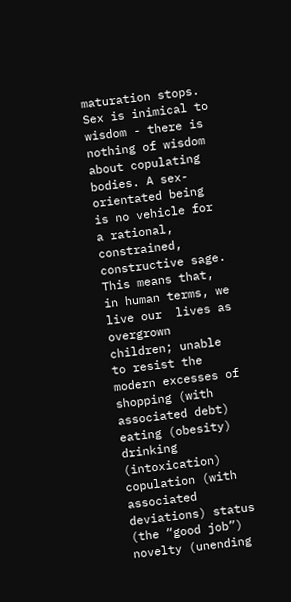maturation stops. Sex is inimical to wisdom - there is nothing of wisdom about copulating bodies. A sex-orientated being is no vehicle for a rational, constrained, constructive sage. This means that, in human terms, we live our  lives as overgrown children; unable to resist the modern excesses of shopping (with associated debt) eating (obesity) drinking (intoxication) copulation (with associated deviations) status (the “good job”) novelty (unending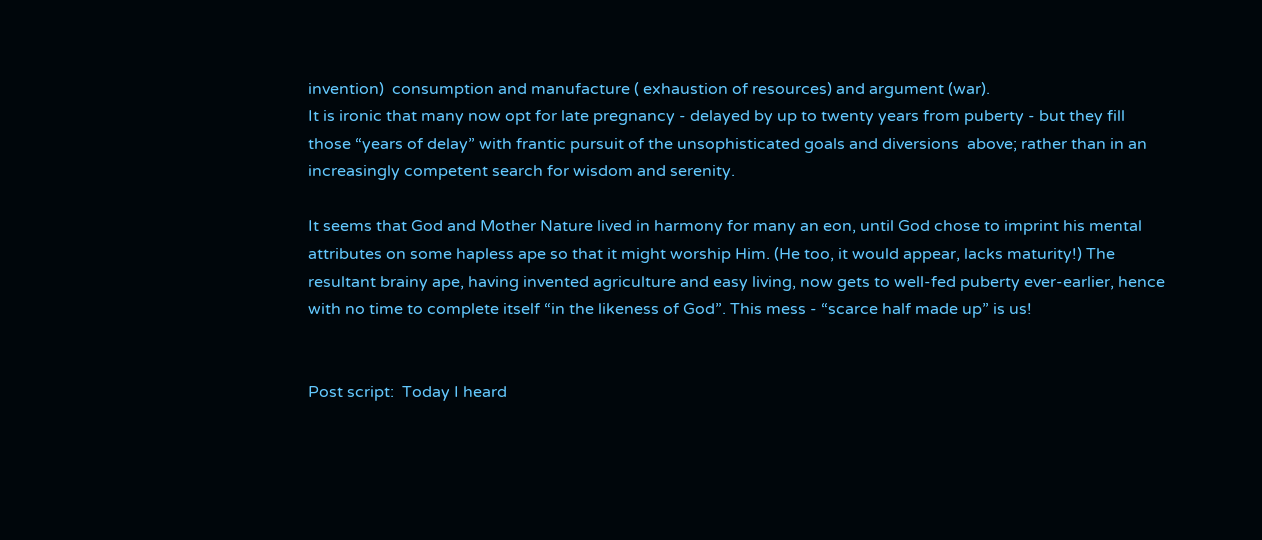invention)  consumption and manufacture ( exhaustion of resources) and argument (war).
It is ironic that many now opt for late pregnancy - delayed by up to twenty years from puberty - but they fill those “years of delay” with frantic pursuit of the unsophisticated goals and diversions  above; rather than in an increasingly competent search for wisdom and serenity.

It seems that God and Mother Nature lived in harmony for many an eon, until God chose to imprint his mental attributes on some hapless ape so that it might worship Him. (He too, it would appear, lacks maturity!) The resultant brainy ape, having invented agriculture and easy living, now gets to well-fed puberty ever-earlier, hence with no time to complete itself “in the likeness of God”. This mess - “scarce half made up” is us!


Post script:  Today I heard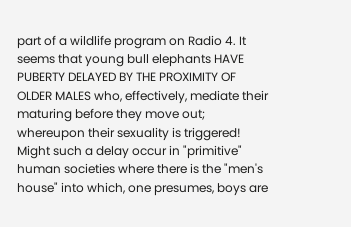part of a wildlife program on Radio 4. It seems that young bull elephants HAVE PUBERTY DELAYED BY THE PROXIMITY OF OLDER MALES who, effectively, mediate their maturing before they move out; whereupon their sexuality is triggered!  Might such a delay occur in "primitive" human societies where there is the "men's house" into which, one presumes, boys are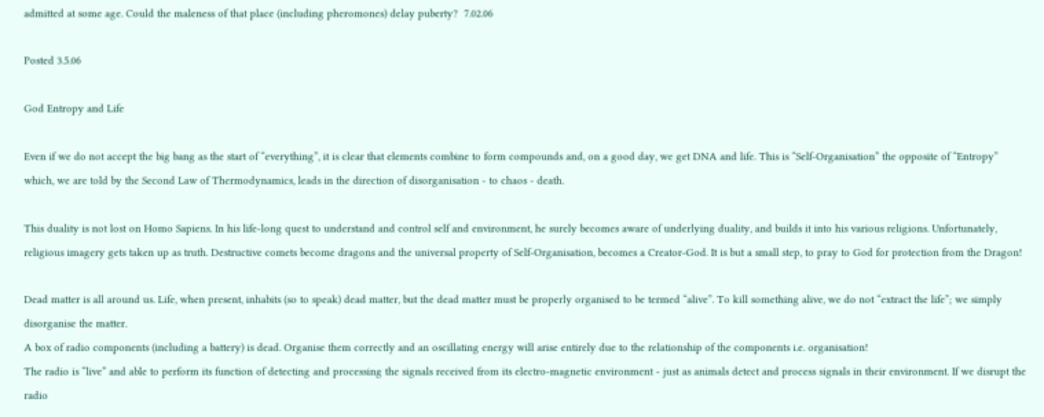admitted at some age. Could the maleness of that place (including pheromones) delay puberty?  7.02.06

Posted 3.5.06

God Entropy and Life

Even if we do not accept the big bang as the start of “everything”, it is clear that elements combine to form compounds and, on a good day, we get DNA and life. This is “Self-Organisation” the opposite of “Entropy” which, we are told by the Second Law of Thermodynamics, leads in the direction of disorganisation - to chaos - death.

This duality is not lost on Homo Sapiens. In his life-long quest to understand and control self and environment, he surely becomes aware of underlying duality, and builds it into his various religions. Unfortunately, religious imagery gets taken up as truth. Destructive comets become dragons and the universal property of Self-Organisation, becomes a Creator-God. It is but a small step, to pray to God for protection from the Dragon!

Dead matter is all around us. Life, when present, inhabits (so to speak) dead matter, but the dead matter must be properly organised to be termed “alive”. To kill something alive, we do not “extract the life”; we simply disorganise the matter.
A box of radio components (including a battery) is dead. Organise them correctly and an oscillating energy will arise entirely due to the relationship of the components i.e. organisation!
The radio is “live” and able to perform its function of detecting and processing the signals received from its electro-magnetic environment - just as animals detect and process signals in their environment. If we disrupt the radio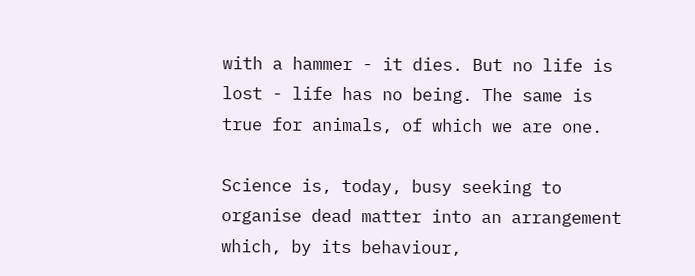with a hammer - it dies. But no life is lost - life has no being. The same is true for animals, of which we are one.

Science is, today, busy seeking to organise dead matter into an arrangement which, by its behaviour,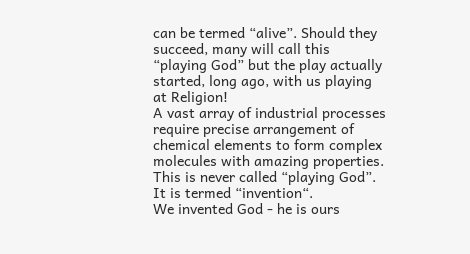can be termed “alive”. Should they succeed, many will call this “playing God” but the play actually started, long ago, with us playing at Religion!
A vast array of industrial processes require precise arrangement of chemical elements to form complex molecules with amazing properties. This is never called “playing God”. It is termed “invention“.
We invented God - he is ours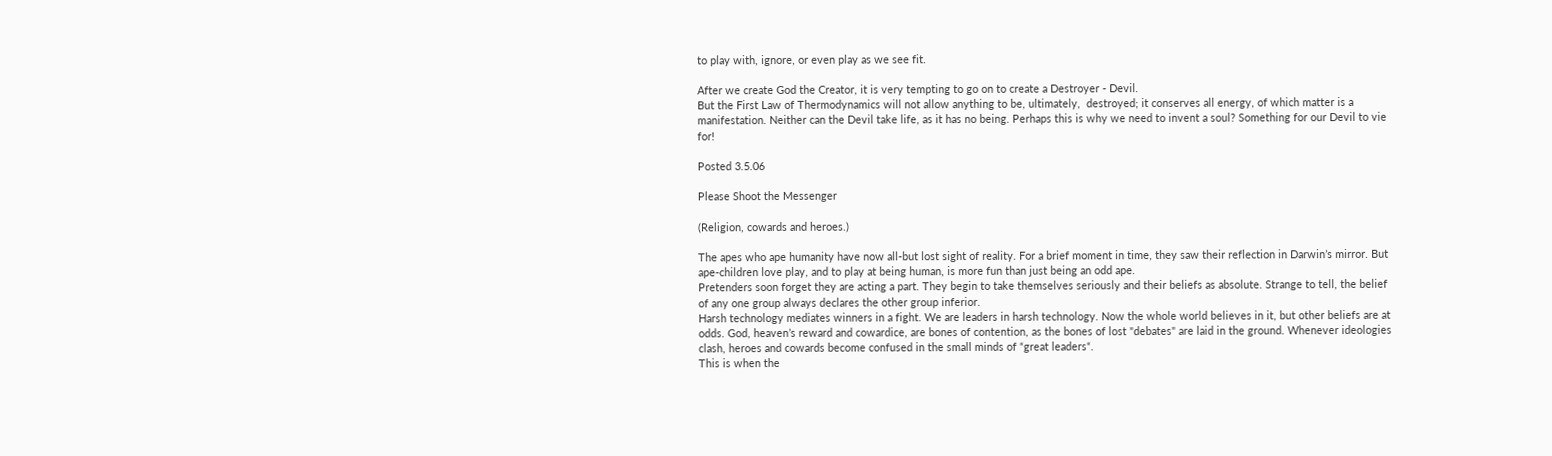to play with, ignore, or even play as we see fit.

After we create God the Creator, it is very tempting to go on to create a Destroyer - Devil.
But the First Law of Thermodynamics will not allow anything to be, ultimately,  destroyed; it conserves all energy, of which matter is a manifestation. Neither can the Devil take life, as it has no being. Perhaps this is why we need to invent a soul? Something for our Devil to vie for!

Posted 3.5.06

Please Shoot the Messenger

(Religion, cowards and heroes.)

The apes who ape humanity have now all-but lost sight of reality. For a brief moment in time, they saw their reflection in Darwin’s mirror. But ape-children love play, and to play at being human, is more fun than just being an odd ape.
Pretenders soon forget they are acting a part. They begin to take themselves seriously and their beliefs as absolute. Strange to tell, the belief of any one group always declares the other group inferior.
Harsh technology mediates winners in a fight. We are leaders in harsh technology. Now the whole world believes in it, but other beliefs are at odds. God, heaven’s reward and cowardice, are bones of contention, as the bones of lost "debates" are laid in the ground. Whenever ideologies clash, heroes and cowards become confused in the small minds of “great leaders“.
This is when the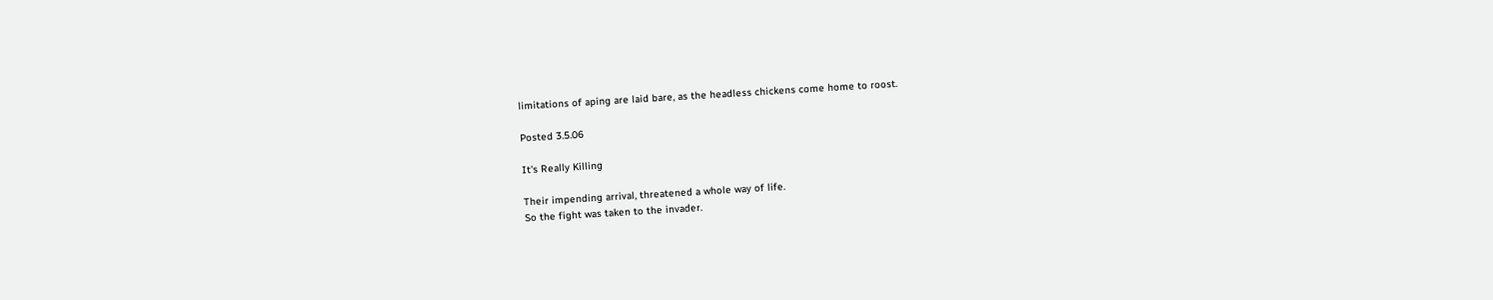limitations of aping are laid bare, as the headless chickens come home to roost.

Posted 3.5.06

It's Really Killing

Their impending arrival, threatened a whole way of life.
So the fight was taken to the invader.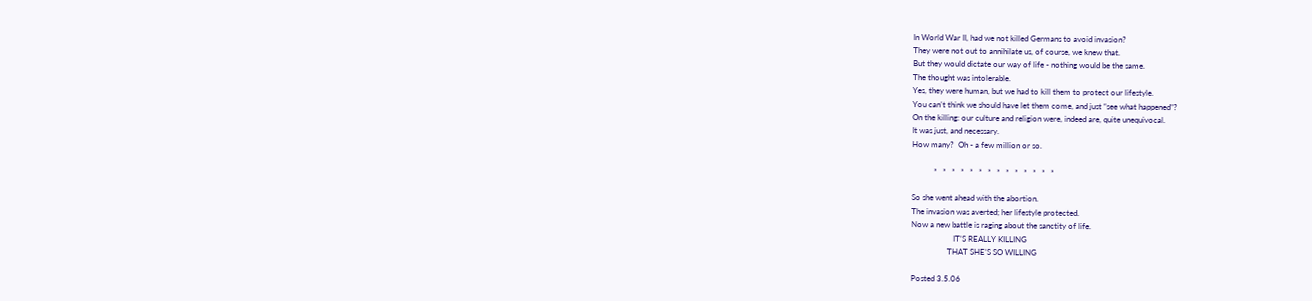In World War II, had we not killed Germans to avoid invasion?
They were not out to annihilate us, of course, we knew that.
But they would dictate our way of life - nothing would be the same.
The thought was intolerable.
Yes, they were human, but we had to kill them to protect our lifestyle.
You can’t think we should have let them come, and just “see what happened”?
On the killing: our culture and religion were, indeed are, quite unequivocal.
It was just, and necessary.
How many?  Oh - a few million or so.

           *   *   *   *   *   *   *   *   *   *   *   *   *   *

So she went ahead with the abortion.
The invasion was averted; her lifestyle protected.
Now a new battle is raging about the sanctity of life.
                     IT’S REALLY KILLING
                  THAT SHE’S SO WILLING

Posted 3.5.06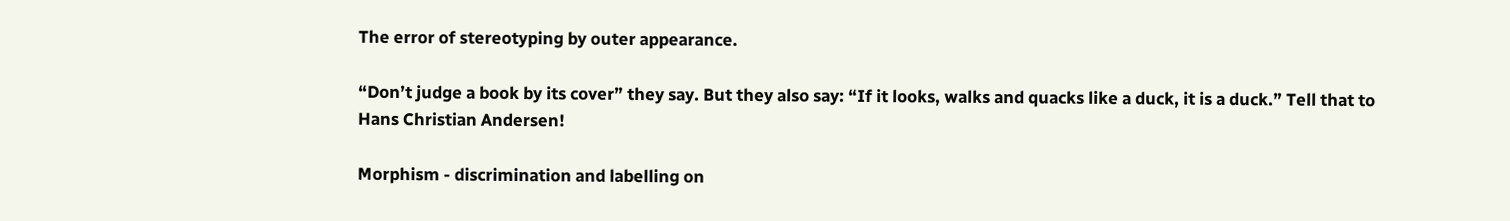The error of stereotyping by outer appearance.

“Don’t judge a book by its cover” they say. But they also say: “If it looks, walks and quacks like a duck, it is a duck.” Tell that to Hans Christian Andersen!

Morphism - discrimination and labelling on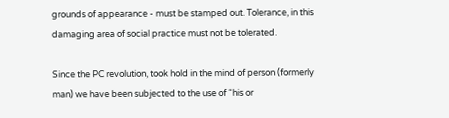grounds of appearance - must be stamped out. Tolerance, in this damaging area of social practice must not be tolerated.

Since the PC revolution, took hold in the mind of person (formerly man) we have been subjected to the use of “his or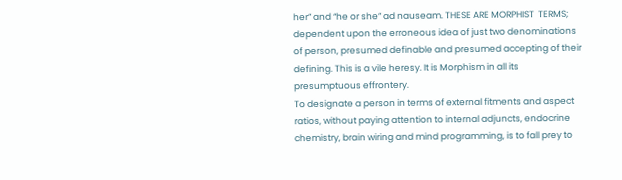her” and “he or she” ad nauseam. THESE ARE MORPHIST  TERMS; dependent upon the erroneous idea of just two denominations of person, presumed definable and presumed accepting of their defining. This is a vile heresy. It is Morphism in all its presumptuous effrontery.
To designate a person in terms of external fitments and aspect ratios, without paying attention to internal adjuncts, endocrine chemistry, brain wiring and mind programming, is to fall prey to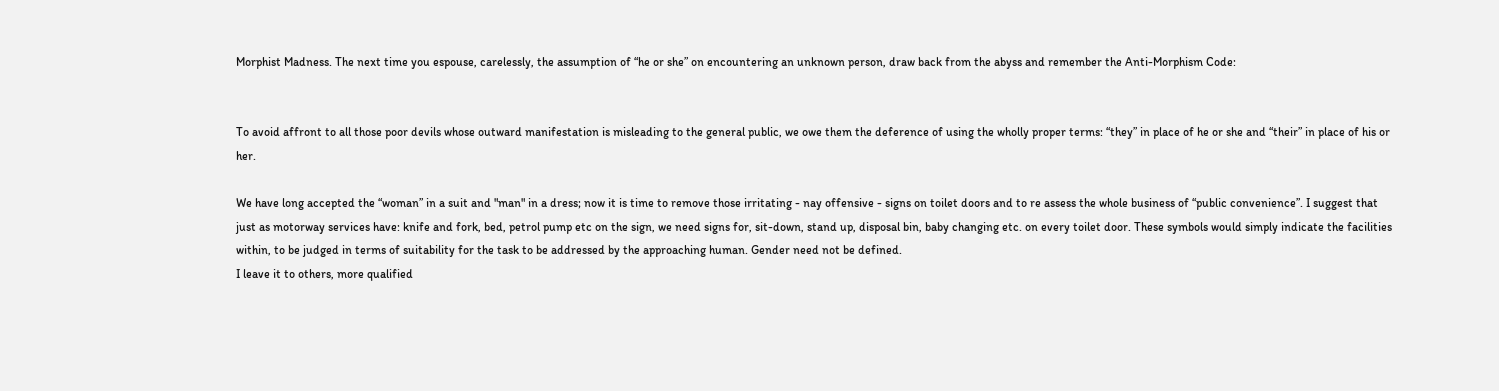Morphist Madness. The next time you espouse, carelessly, the assumption of “he or she” on encountering an unknown person, draw back from the abyss and remember the Anti-Morphism Code:


To avoid affront to all those poor devils whose outward manifestation is misleading to the general public, we owe them the deference of using the wholly proper terms: “they” in place of he or she and “their” in place of his or her.

We have long accepted the “woman” in a suit and "man" in a dress; now it is time to remove those irritating - nay offensive - signs on toilet doors and to re assess the whole business of “public convenience”. I suggest that just as motorway services have: knife and fork, bed, petrol pump etc on the sign, we need signs for, sit-down, stand up, disposal bin, baby changing etc. on every toilet door. These symbols would simply indicate the facilities within, to be judged in terms of suitability for the task to be addressed by the approaching human. Gender need not be defined.
I leave it to others, more qualified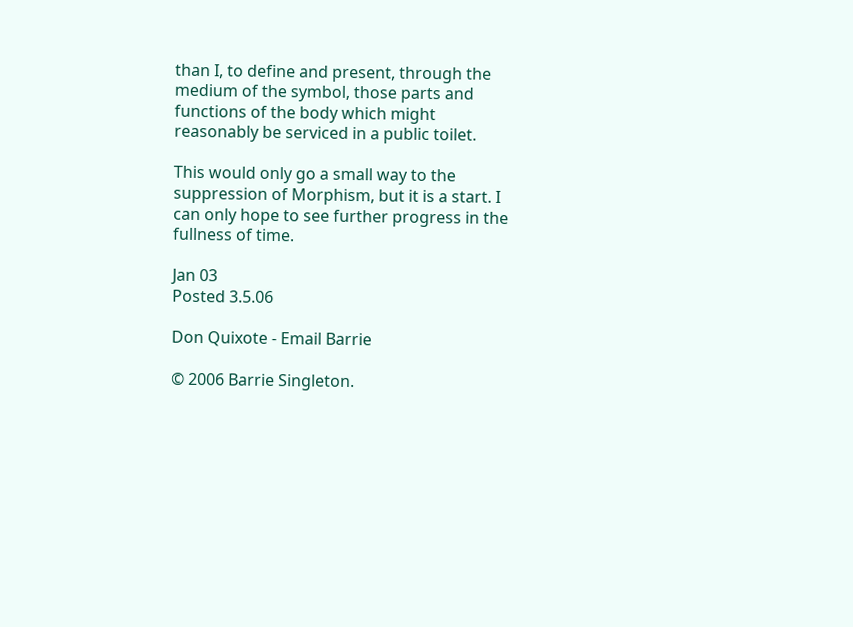than I, to define and present, through the medium of the symbol, those parts and functions of the body which might reasonably be serviced in a public toilet.

This would only go a small way to the suppression of Morphism, but it is a start. I can only hope to see further progress in the fullness of time.

Jan 03
Posted 3.5.06

Don Quixote - Email Barrie

© 2006 Barrie Singleton.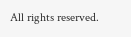All rights reserved.